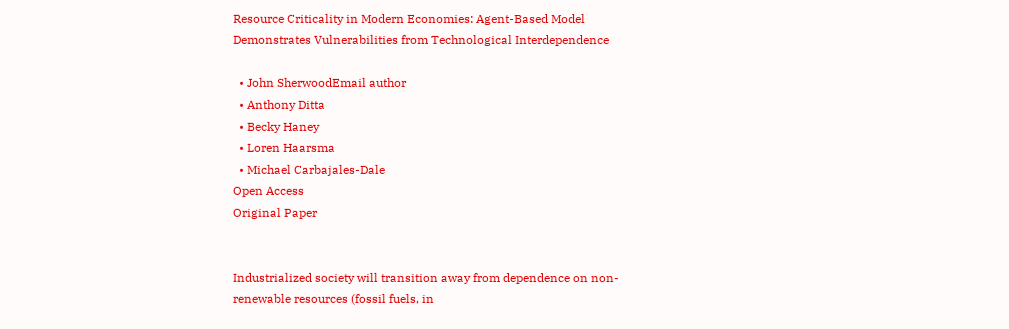Resource Criticality in Modern Economies: Agent-Based Model Demonstrates Vulnerabilities from Technological Interdependence

  • John SherwoodEmail author
  • Anthony Ditta
  • Becky Haney
  • Loren Haarsma
  • Michael Carbajales-Dale
Open Access
Original Paper


Industrialized society will transition away from dependence on non-renewable resources (fossil fuels, in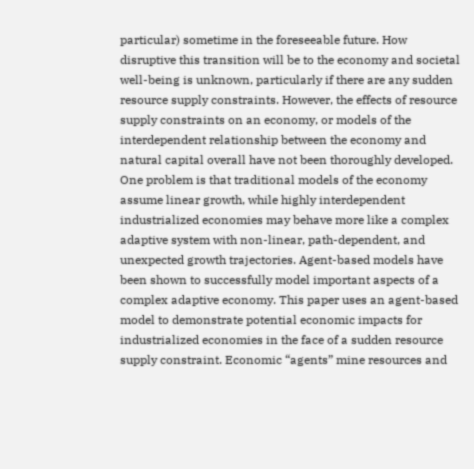particular) sometime in the foreseeable future. How disruptive this transition will be to the economy and societal well-being is unknown, particularly if there are any sudden resource supply constraints. However, the effects of resource supply constraints on an economy, or models of the interdependent relationship between the economy and natural capital overall have not been thoroughly developed. One problem is that traditional models of the economy assume linear growth, while highly interdependent industrialized economies may behave more like a complex adaptive system with non-linear, path-dependent, and unexpected growth trajectories. Agent-based models have been shown to successfully model important aspects of a complex adaptive economy. This paper uses an agent-based model to demonstrate potential economic impacts for industrialized economies in the face of a sudden resource supply constraint. Economic “agents” mine resources and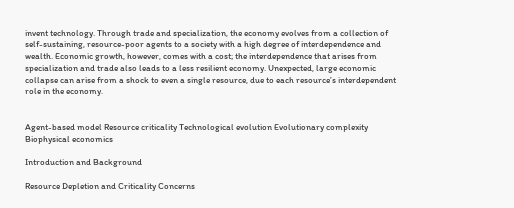invent technology. Through trade and specialization, the economy evolves from a collection of self-sustaining, resource-poor agents to a society with a high degree of interdependence and wealth. Economic growth, however, comes with a cost; the interdependence that arises from specialization and trade also leads to a less resilient economy. Unexpected, large economic collapse can arise from a shock to even a single resource, due to each resource’s interdependent role in the economy.


Agent-based model Resource criticality Technological evolution Evolutionary complexity Biophysical economics

Introduction and Background

Resource Depletion and Criticality Concerns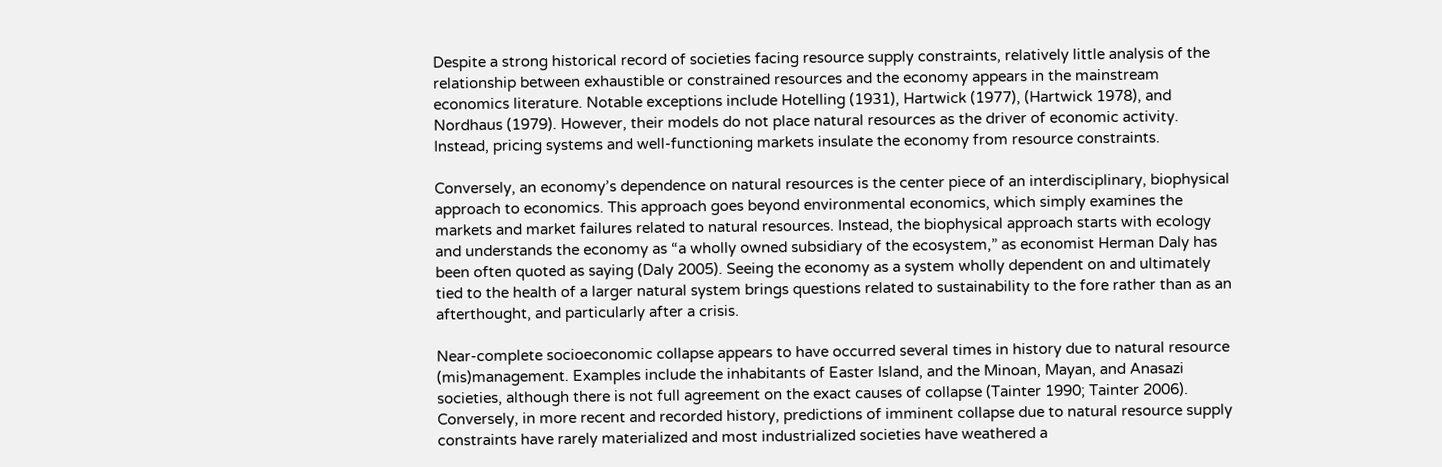Despite a strong historical record of societies facing resource supply constraints, relatively little analysis of the relationship between exhaustible or constrained resources and the economy appears in the mainstream economics literature. Notable exceptions include Hotelling (1931), Hartwick (1977), (Hartwick 1978), and Nordhaus (1979). However, their models do not place natural resources as the driver of economic activity. Instead, pricing systems and well-functioning markets insulate the economy from resource constraints.

Conversely, an economy’s dependence on natural resources is the center piece of an interdisciplinary, biophysical approach to economics. This approach goes beyond environmental economics, which simply examines the markets and market failures related to natural resources. Instead, the biophysical approach starts with ecology and understands the economy as “a wholly owned subsidiary of the ecosystem,” as economist Herman Daly has been often quoted as saying (Daly 2005). Seeing the economy as a system wholly dependent on and ultimately tied to the health of a larger natural system brings questions related to sustainability to the fore rather than as an afterthought, and particularly after a crisis.

Near-complete socioeconomic collapse appears to have occurred several times in history due to natural resource (mis)management. Examples include the inhabitants of Easter Island, and the Minoan, Mayan, and Anasazi societies, although there is not full agreement on the exact causes of collapse (Tainter 1990; Tainter 2006). Conversely, in more recent and recorded history, predictions of imminent collapse due to natural resource supply constraints have rarely materialized and most industrialized societies have weathered a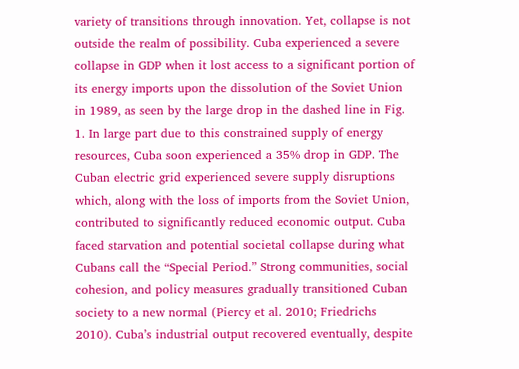variety of transitions through innovation. Yet, collapse is not outside the realm of possibility. Cuba experienced a severe collapse in GDP when it lost access to a significant portion of its energy imports upon the dissolution of the Soviet Union in 1989, as seen by the large drop in the dashed line in Fig. 1. In large part due to this constrained supply of energy resources, Cuba soon experienced a 35% drop in GDP. The Cuban electric grid experienced severe supply disruptions which, along with the loss of imports from the Soviet Union, contributed to significantly reduced economic output. Cuba faced starvation and potential societal collapse during what Cubans call the “Special Period.” Strong communities, social cohesion, and policy measures gradually transitioned Cuban society to a new normal (Piercy et al. 2010; Friedrichs 2010). Cuba’s industrial output recovered eventually, despite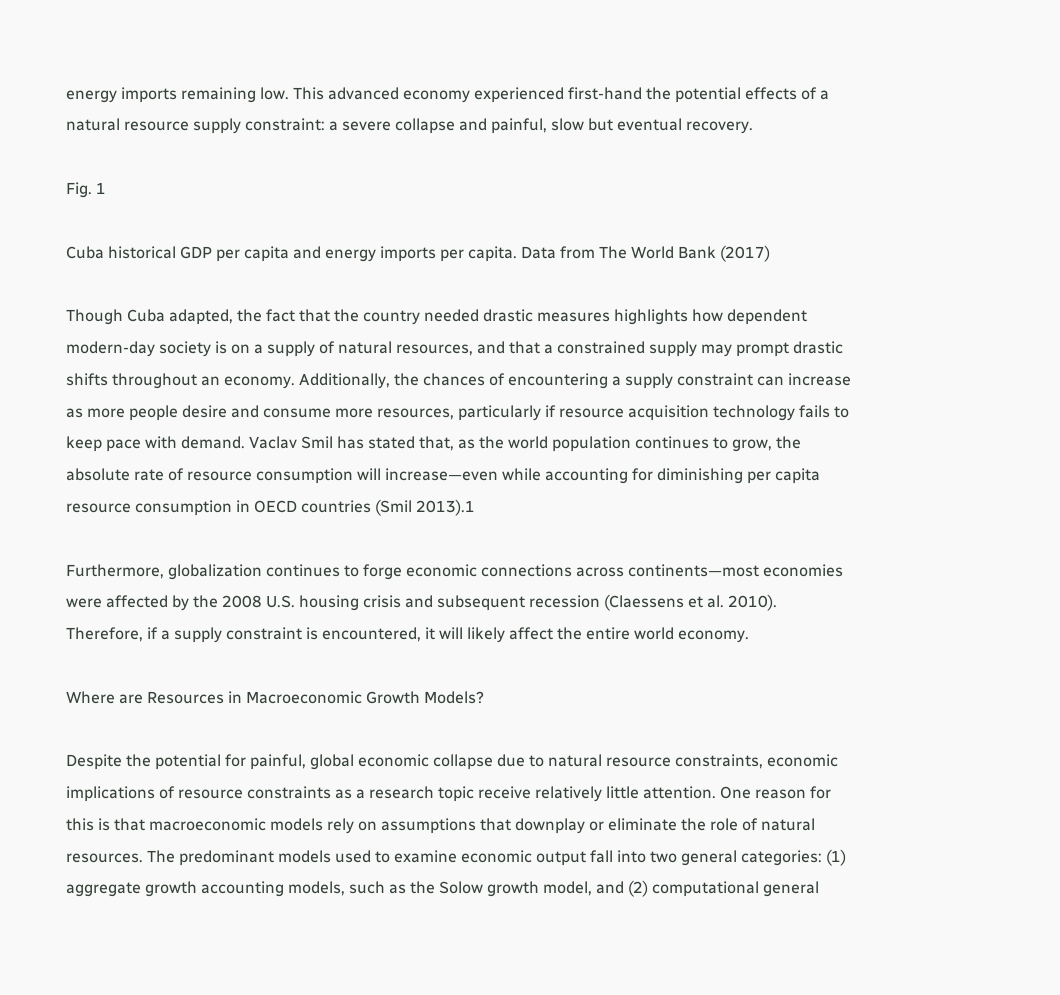energy imports remaining low. This advanced economy experienced first-hand the potential effects of a natural resource supply constraint: a severe collapse and painful, slow but eventual recovery.

Fig. 1

Cuba historical GDP per capita and energy imports per capita. Data from The World Bank (2017)

Though Cuba adapted, the fact that the country needed drastic measures highlights how dependent modern-day society is on a supply of natural resources, and that a constrained supply may prompt drastic shifts throughout an economy. Additionally, the chances of encountering a supply constraint can increase as more people desire and consume more resources, particularly if resource acquisition technology fails to keep pace with demand. Vaclav Smil has stated that, as the world population continues to grow, the absolute rate of resource consumption will increase—even while accounting for diminishing per capita resource consumption in OECD countries (Smil 2013).1

Furthermore, globalization continues to forge economic connections across continents—most economies were affected by the 2008 U.S. housing crisis and subsequent recession (Claessens et al. 2010). Therefore, if a supply constraint is encountered, it will likely affect the entire world economy.

Where are Resources in Macroeconomic Growth Models?

Despite the potential for painful, global economic collapse due to natural resource constraints, economic implications of resource constraints as a research topic receive relatively little attention. One reason for this is that macroeconomic models rely on assumptions that downplay or eliminate the role of natural resources. The predominant models used to examine economic output fall into two general categories: (1) aggregate growth accounting models, such as the Solow growth model, and (2) computational general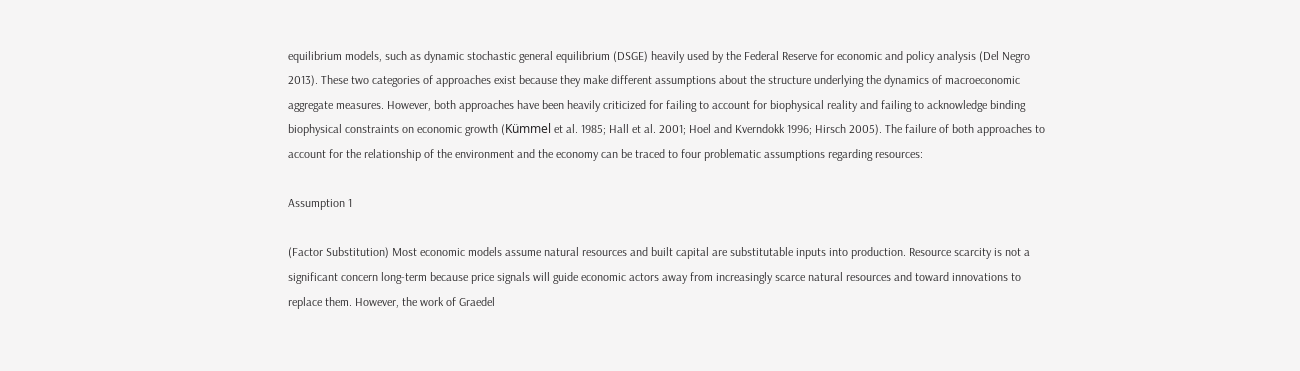equilibrium models, such as dynamic stochastic general equilibrium (DSGE) heavily used by the Federal Reserve for economic and policy analysis (Del Negro 2013). These two categories of approaches exist because they make different assumptions about the structure underlying the dynamics of macroeconomic aggregate measures. However, both approaches have been heavily criticized for failing to account for biophysical reality and failing to acknowledge binding biophysical constraints on economic growth (Kümmel et al. 1985; Hall et al. 2001; Hoel and Kverndokk 1996; Hirsch 2005). The failure of both approaches to account for the relationship of the environment and the economy can be traced to four problematic assumptions regarding resources:

Assumption 1

(Factor Substitution) Most economic models assume natural resources and built capital are substitutable inputs into production. Resource scarcity is not a significant concern long-term because price signals will guide economic actors away from increasingly scarce natural resources and toward innovations to replace them. However, the work of Graedel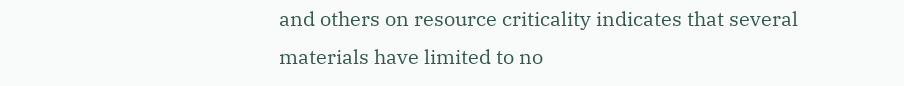and others on resource criticality indicates that several materials have limited to no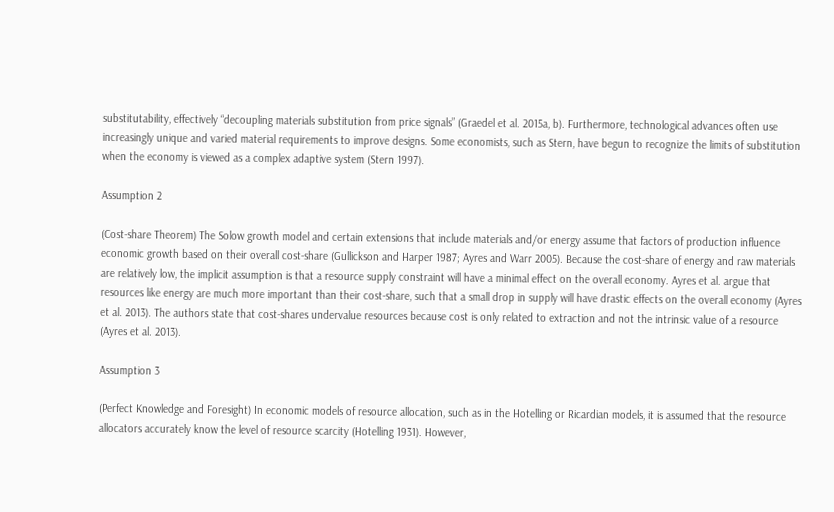substitutability, effectively “decoupling materials substitution from price signals” (Graedel et al. 2015a, b). Furthermore, technological advances often use increasingly unique and varied material requirements to improve designs. Some economists, such as Stern, have begun to recognize the limits of substitution when the economy is viewed as a complex adaptive system (Stern 1997).

Assumption 2

(Cost-share Theorem) The Solow growth model and certain extensions that include materials and/or energy assume that factors of production influence economic growth based on their overall cost-share (Gullickson and Harper 1987; Ayres and Warr 2005). Because the cost-share of energy and raw materials are relatively low, the implicit assumption is that a resource supply constraint will have a minimal effect on the overall economy. Ayres et al. argue that resources like energy are much more important than their cost-share, such that a small drop in supply will have drastic effects on the overall economy (Ayres et al. 2013). The authors state that cost-shares undervalue resources because cost is only related to extraction and not the intrinsic value of a resource (Ayres et al. 2013).

Assumption 3

(Perfect Knowledge and Foresight) In economic models of resource allocation, such as in the Hotelling or Ricardian models, it is assumed that the resource allocators accurately know the level of resource scarcity (Hotelling 1931). However,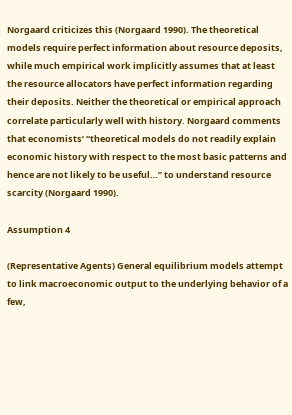Norgaard criticizes this (Norgaard 1990). The theoretical models require perfect information about resource deposits, while much empirical work implicitly assumes that at least the resource allocators have perfect information regarding their deposits. Neither the theoretical or empirical approach correlate particularly well with history. Norgaard comments that economists’ “theoretical models do not readily explain economic history with respect to the most basic patterns and hence are not likely to be useful…” to understand resource scarcity (Norgaard 1990).

Assumption 4

(Representative Agents) General equilibrium models attempt to link macroeconomic output to the underlying behavior of a few,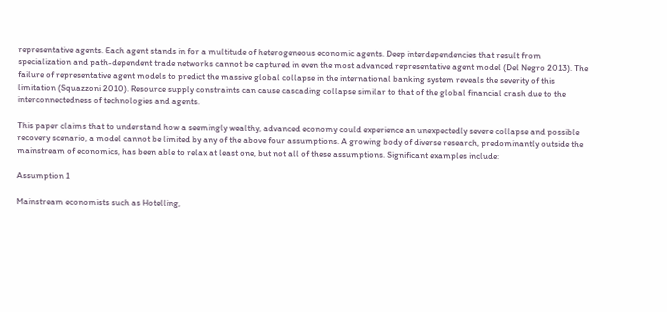representative agents. Each agent stands in for a multitude of heterogeneous economic agents. Deep interdependencies that result from specialization and path-dependent trade networks cannot be captured in even the most advanced representative agent model (Del Negro 2013). The failure of representative agent models to predict the massive global collapse in the international banking system reveals the severity of this limitation (Squazzoni 2010). Resource supply constraints can cause cascading collapse similar to that of the global financial crash due to the interconnectedness of technologies and agents.

This paper claims that to understand how a seemingly wealthy, advanced economy could experience an unexpectedly severe collapse and possible recovery scenario, a model cannot be limited by any of the above four assumptions. A growing body of diverse research, predominantly outside the mainstream of economics, has been able to relax at least one, but not all of these assumptions. Significant examples include:

Assumption 1

Mainstream economists such as Hotelling,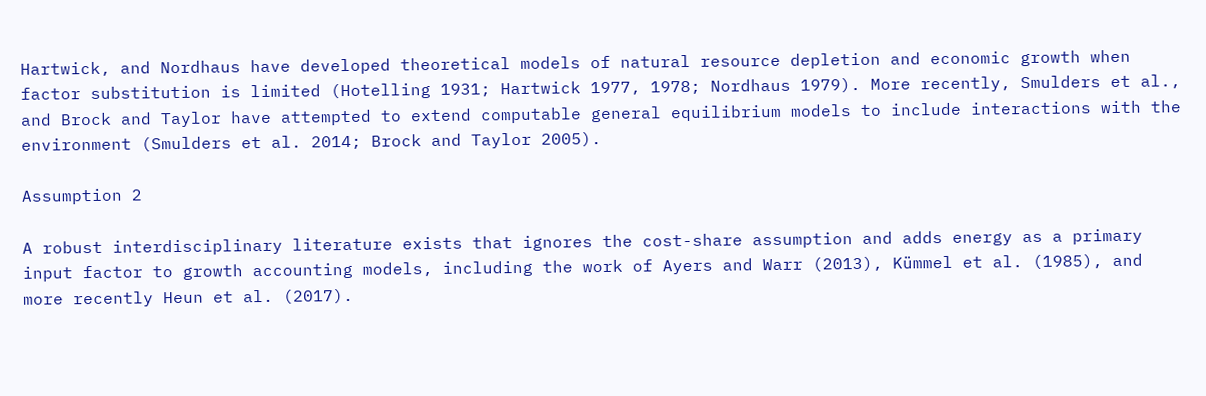Hartwick, and Nordhaus have developed theoretical models of natural resource depletion and economic growth when factor substitution is limited (Hotelling 1931; Hartwick 1977, 1978; Nordhaus 1979). More recently, Smulders et al., and Brock and Taylor have attempted to extend computable general equilibrium models to include interactions with the environment (Smulders et al. 2014; Brock and Taylor 2005).

Assumption 2

A robust interdisciplinary literature exists that ignores the cost-share assumption and adds energy as a primary input factor to growth accounting models, including the work of Ayers and Warr (2013), Kümmel et al. (1985), and more recently Heun et al. (2017).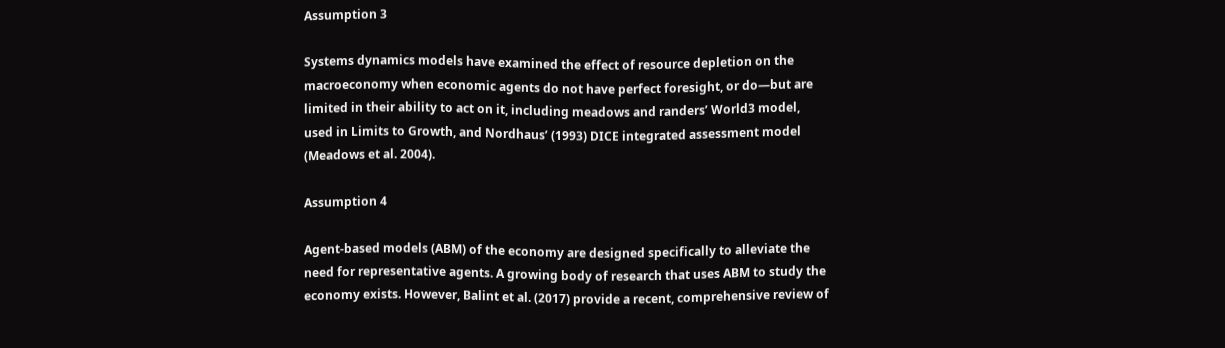Assumption 3

Systems dynamics models have examined the effect of resource depletion on the macroeconomy when economic agents do not have perfect foresight, or do—but are limited in their ability to act on it, including meadows and randers’ World3 model, used in Limits to Growth, and Nordhaus’ (1993) DICE integrated assessment model (Meadows et al. 2004).

Assumption 4

Agent-based models (ABM) of the economy are designed specifically to alleviate the need for representative agents. A growing body of research that uses ABM to study the economy exists. However, Balint et al. (2017) provide a recent, comprehensive review of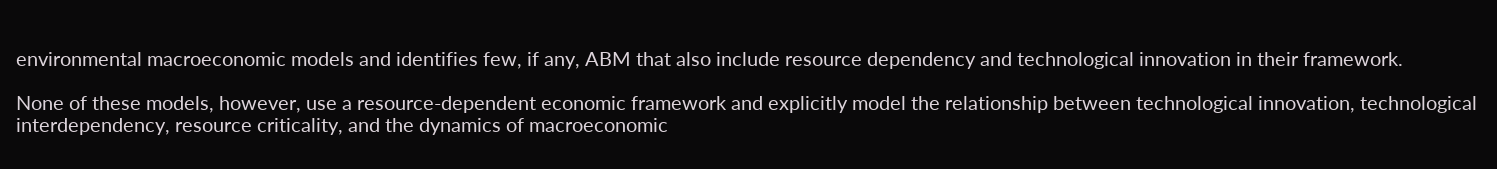environmental macroeconomic models and identifies few, if any, ABM that also include resource dependency and technological innovation in their framework.

None of these models, however, use a resource-dependent economic framework and explicitly model the relationship between technological innovation, technological interdependency, resource criticality, and the dynamics of macroeconomic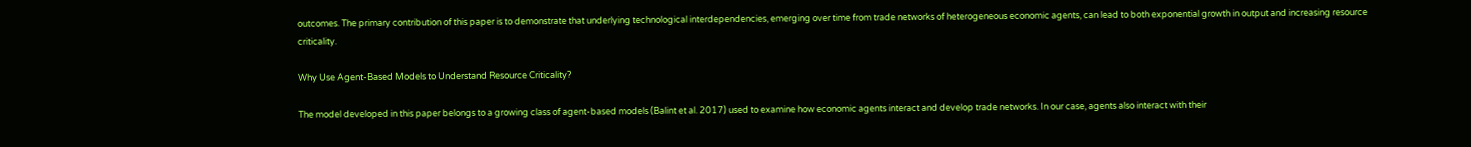outcomes. The primary contribution of this paper is to demonstrate that underlying technological interdependencies, emerging over time from trade networks of heterogeneous economic agents, can lead to both exponential growth in output and increasing resource criticality.

Why Use Agent-Based Models to Understand Resource Criticality?

The model developed in this paper belongs to a growing class of agent-based models (Balint et al. 2017) used to examine how economic agents interact and develop trade networks. In our case, agents also interact with their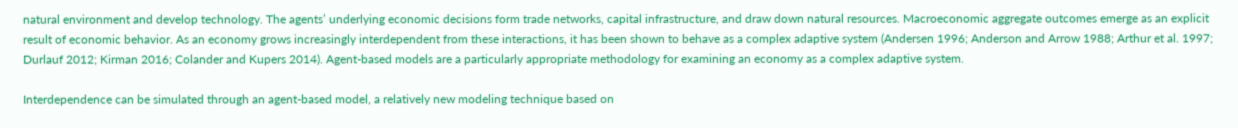natural environment and develop technology. The agents’ underlying economic decisions form trade networks, capital infrastructure, and draw down natural resources. Macroeconomic aggregate outcomes emerge as an explicit result of economic behavior. As an economy grows increasingly interdependent from these interactions, it has been shown to behave as a complex adaptive system (Andersen 1996; Anderson and Arrow 1988; Arthur et al. 1997; Durlauf 2012; Kirman 2016; Colander and Kupers 2014). Agent-based models are a particularly appropriate methodology for examining an economy as a complex adaptive system.

Interdependence can be simulated through an agent-based model, a relatively new modeling technique based on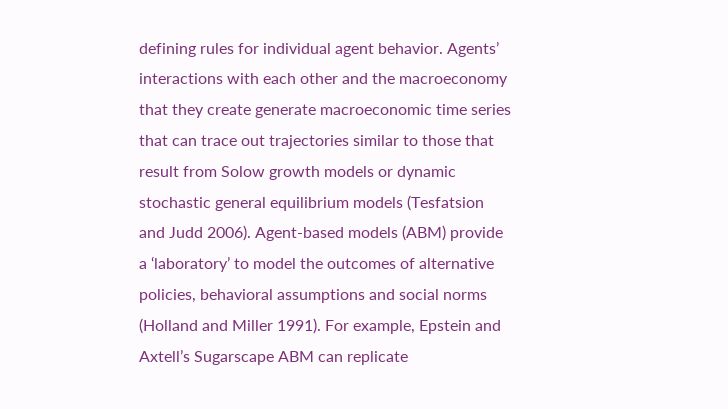defining rules for individual agent behavior. Agents’ interactions with each other and the macroeconomy that they create generate macroeconomic time series that can trace out trajectories similar to those that result from Solow growth models or dynamic stochastic general equilibrium models (Tesfatsion and Judd 2006). Agent-based models (ABM) provide a ‘laboratory’ to model the outcomes of alternative policies, behavioral assumptions and social norms (Holland and Miller 1991). For example, Epstein and Axtell’s Sugarscape ABM can replicate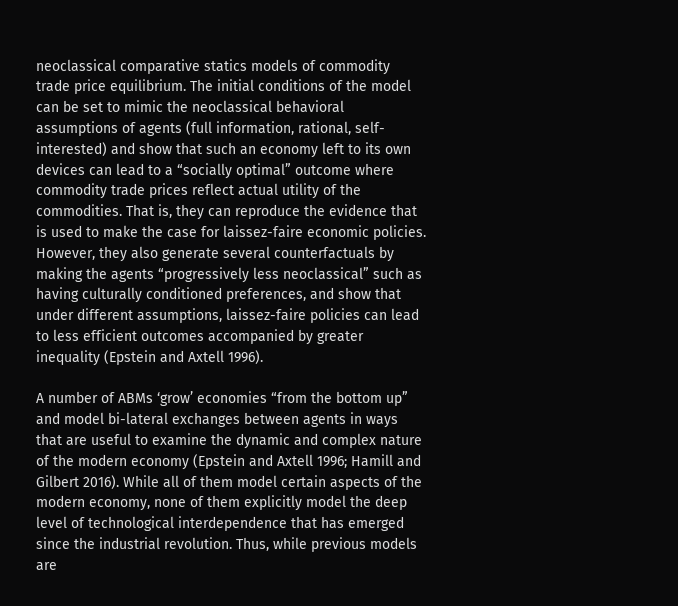neoclassical comparative statics models of commodity trade price equilibrium. The initial conditions of the model can be set to mimic the neoclassical behavioral assumptions of agents (full information, rational, self-interested) and show that such an economy left to its own devices can lead to a “socially optimal” outcome where commodity trade prices reflect actual utility of the commodities. That is, they can reproduce the evidence that is used to make the case for laissez-faire economic policies. However, they also generate several counterfactuals by making the agents “progressively less neoclassical” such as having culturally conditioned preferences, and show that under different assumptions, laissez-faire policies can lead to less efficient outcomes accompanied by greater inequality (Epstein and Axtell 1996).

A number of ABMs ‘grow’ economies “from the bottom up” and model bi-lateral exchanges between agents in ways that are useful to examine the dynamic and complex nature of the modern economy (Epstein and Axtell 1996; Hamill and Gilbert 2016). While all of them model certain aspects of the modern economy, none of them explicitly model the deep level of technological interdependence that has emerged since the industrial revolution. Thus, while previous models are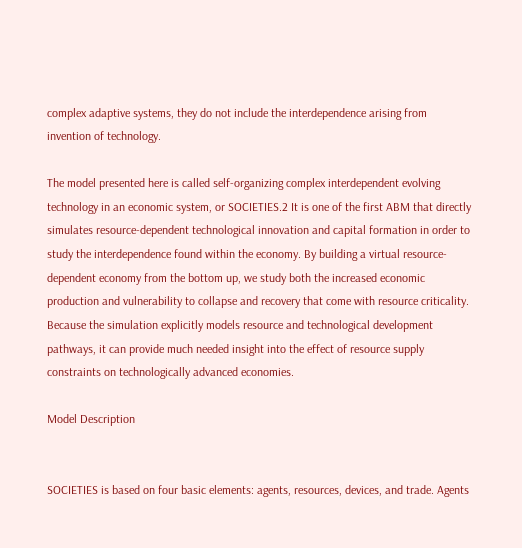complex adaptive systems, they do not include the interdependence arising from invention of technology.

The model presented here is called self-organizing complex interdependent evolving technology in an economic system, or SOCIETIES.2 It is one of the first ABM that directly simulates resource-dependent technological innovation and capital formation in order to study the interdependence found within the economy. By building a virtual resource-dependent economy from the bottom up, we study both the increased economic production and vulnerability to collapse and recovery that come with resource criticality. Because the simulation explicitly models resource and technological development pathways, it can provide much needed insight into the effect of resource supply constraints on technologically advanced economies.

Model Description


SOCIETIES is based on four basic elements: agents, resources, devices, and trade. Agents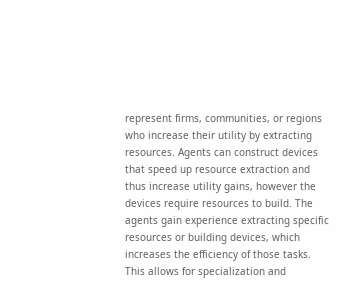represent firms, communities, or regions who increase their utility by extracting resources. Agents can construct devices that speed up resource extraction and thus increase utility gains, however the devices require resources to build. The agents gain experience extracting specific resources or building devices, which increases the efficiency of those tasks. This allows for specialization and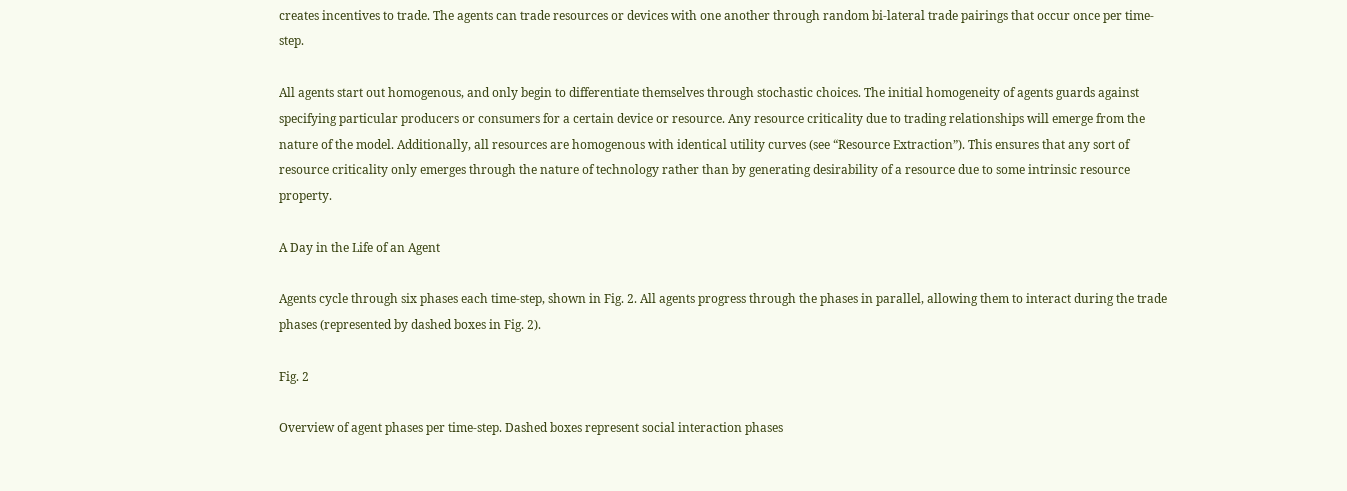creates incentives to trade. The agents can trade resources or devices with one another through random bi-lateral trade pairings that occur once per time-step.

All agents start out homogenous, and only begin to differentiate themselves through stochastic choices. The initial homogeneity of agents guards against specifying particular producers or consumers for a certain device or resource. Any resource criticality due to trading relationships will emerge from the nature of the model. Additionally, all resources are homogenous with identical utility curves (see “Resource Extraction”). This ensures that any sort of resource criticality only emerges through the nature of technology rather than by generating desirability of a resource due to some intrinsic resource property.

A Day in the Life of an Agent

Agents cycle through six phases each time-step, shown in Fig. 2. All agents progress through the phases in parallel, allowing them to interact during the trade phases (represented by dashed boxes in Fig. 2).

Fig. 2

Overview of agent phases per time-step. Dashed boxes represent social interaction phases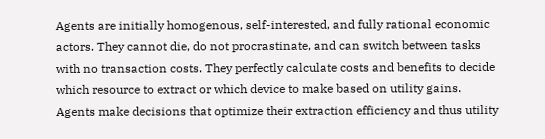Agents are initially homogenous, self-interested, and fully rational economic actors. They cannot die, do not procrastinate, and can switch between tasks with no transaction costs. They perfectly calculate costs and benefits to decide which resource to extract or which device to make based on utility gains. Agents make decisions that optimize their extraction efficiency and thus utility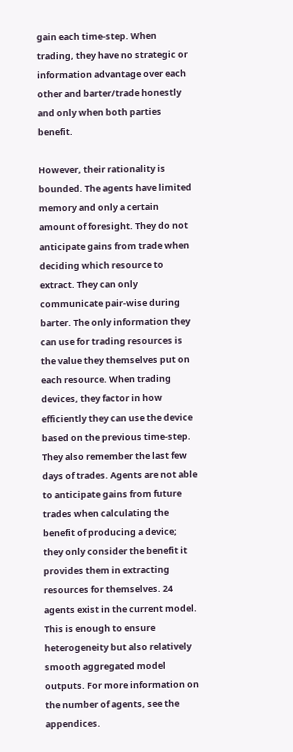gain each time-step. When trading, they have no strategic or information advantage over each other and barter/trade honestly and only when both parties benefit.

However, their rationality is bounded. The agents have limited memory and only a certain amount of foresight. They do not anticipate gains from trade when deciding which resource to extract. They can only communicate pair-wise during barter. The only information they can use for trading resources is the value they themselves put on each resource. When trading devices, they factor in how efficiently they can use the device based on the previous time-step. They also remember the last few days of trades. Agents are not able to anticipate gains from future trades when calculating the benefit of producing a device; they only consider the benefit it provides them in extracting resources for themselves. 24 agents exist in the current model. This is enough to ensure heterogeneity but also relatively smooth aggregated model outputs. For more information on the number of agents, see the appendices.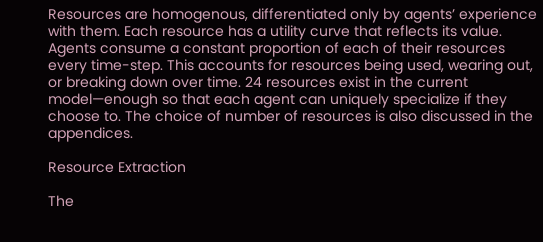Resources are homogenous, differentiated only by agents’ experience with them. Each resource has a utility curve that reflects its value. Agents consume a constant proportion of each of their resources every time-step. This accounts for resources being used, wearing out, or breaking down over time. 24 resources exist in the current model—enough so that each agent can uniquely specialize if they choose to. The choice of number of resources is also discussed in the appendices.

Resource Extraction

The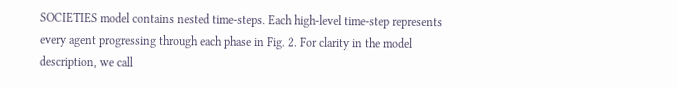SOCIETIES model contains nested time-steps. Each high-level time-step represents every agent progressing through each phase in Fig. 2. For clarity in the model description, we call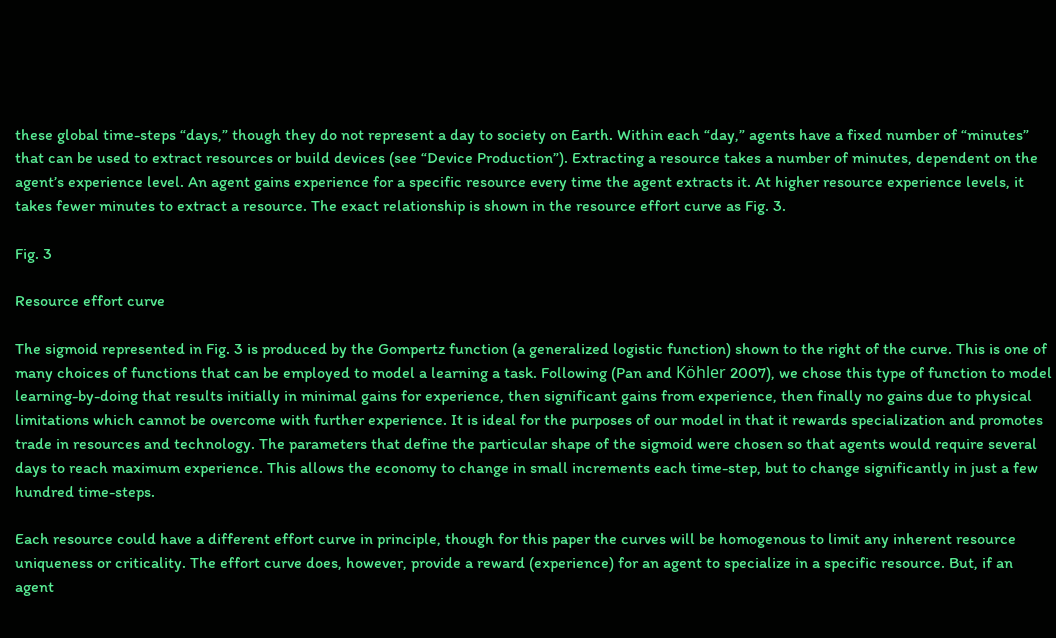these global time-steps “days,” though they do not represent a day to society on Earth. Within each “day,” agents have a fixed number of “minutes” that can be used to extract resources or build devices (see “Device Production”). Extracting a resource takes a number of minutes, dependent on the agent’s experience level. An agent gains experience for a specific resource every time the agent extracts it. At higher resource experience levels, it takes fewer minutes to extract a resource. The exact relationship is shown in the resource effort curve as Fig. 3.

Fig. 3

Resource effort curve

The sigmoid represented in Fig. 3 is produced by the Gompertz function (a generalized logistic function) shown to the right of the curve. This is one of many choices of functions that can be employed to model a learning a task. Following (Pan and Köhler 2007), we chose this type of function to model learning-by-doing that results initially in minimal gains for experience, then significant gains from experience, then finally no gains due to physical limitations which cannot be overcome with further experience. It is ideal for the purposes of our model in that it rewards specialization and promotes trade in resources and technology. The parameters that define the particular shape of the sigmoid were chosen so that agents would require several days to reach maximum experience. This allows the economy to change in small increments each time-step, but to change significantly in just a few hundred time-steps.

Each resource could have a different effort curve in principle, though for this paper the curves will be homogenous to limit any inherent resource uniqueness or criticality. The effort curve does, however, provide a reward (experience) for an agent to specialize in a specific resource. But, if an agent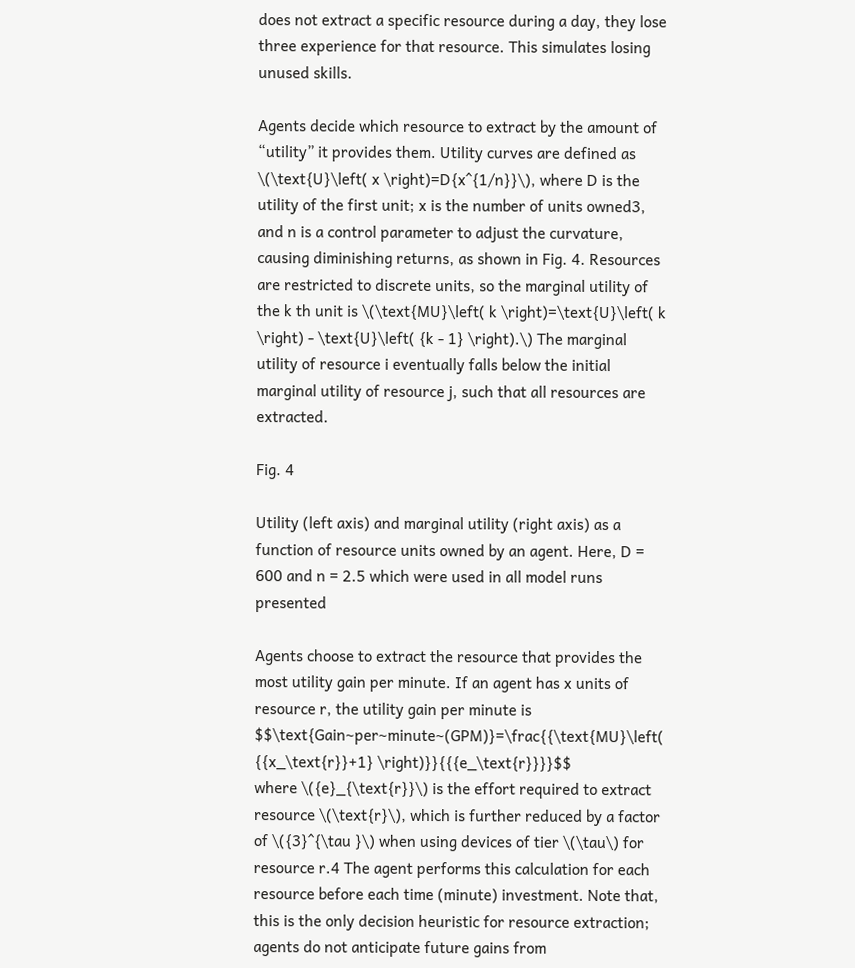does not extract a specific resource during a day, they lose three experience for that resource. This simulates losing unused skills.

Agents decide which resource to extract by the amount of “utility” it provides them. Utility curves are defined as \(\text{U}\left( x \right)=D{x^{1/n}}\), where D is the utility of the first unit; x is the number of units owned3, and n is a control parameter to adjust the curvature, causing diminishing returns, as shown in Fig. 4. Resources are restricted to discrete units, so the marginal utility of the k th unit is \(\text{MU}\left( k \right)=\text{U}\left( k \right) - \text{U}\left( {k - 1} \right).\) The marginal utility of resource i eventually falls below the initial marginal utility of resource j, such that all resources are extracted.

Fig. 4

Utility (left axis) and marginal utility (right axis) as a function of resource units owned by an agent. Here, D = 600 and n = 2.5 which were used in all model runs presented

Agents choose to extract the resource that provides the most utility gain per minute. If an agent has x units of resource r, the utility gain per minute is
$$\text{Gain~per~minute~(GPM)}=\frac{{\text{MU}\left( {{x_\text{r}}+1} \right)}}{{{e_\text{r}}}}$$
where \({e}_{\text{r}}\) is the effort required to extract resource \(\text{r}\), which is further reduced by a factor of \({3}^{\tau }\) when using devices of tier \(\tau\) for resource r.4 The agent performs this calculation for each resource before each time (minute) investment. Note that, this is the only decision heuristic for resource extraction; agents do not anticipate future gains from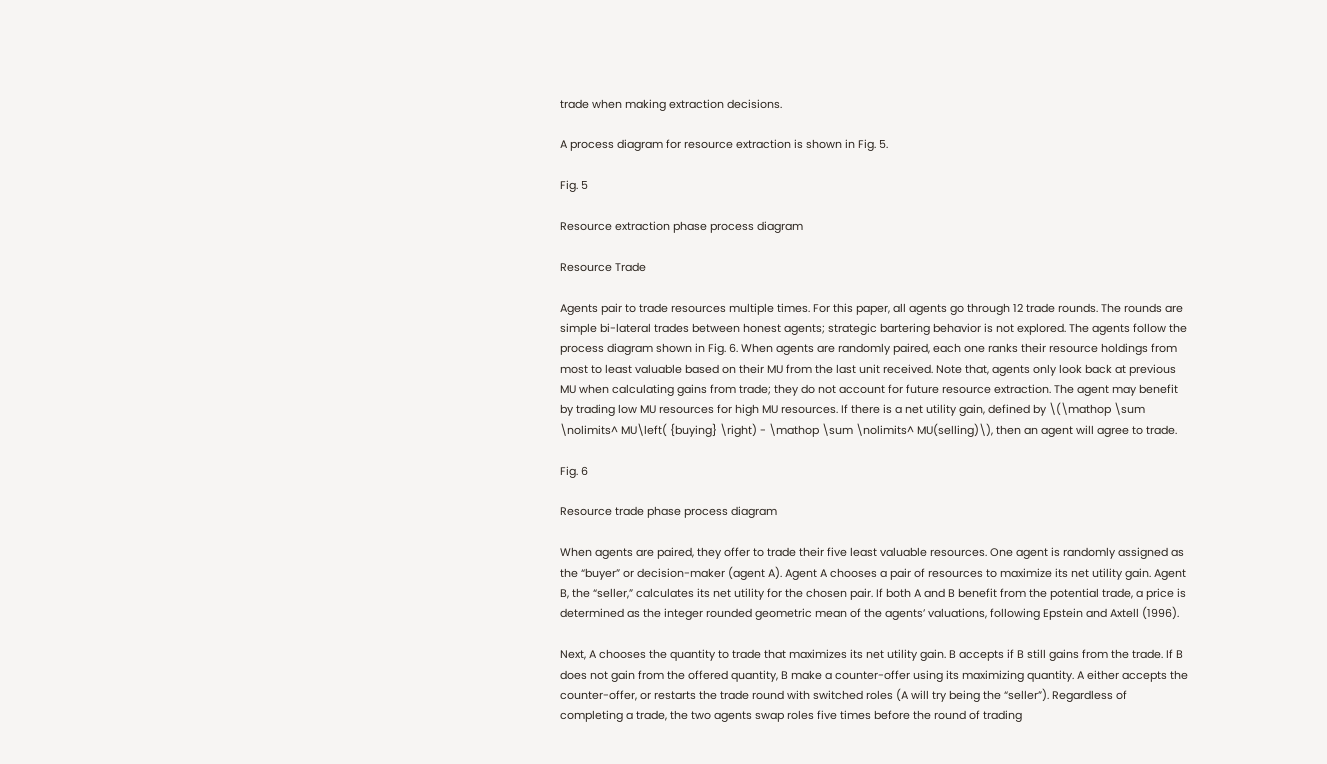trade when making extraction decisions.

A process diagram for resource extraction is shown in Fig. 5.

Fig. 5

Resource extraction phase process diagram

Resource Trade

Agents pair to trade resources multiple times. For this paper, all agents go through 12 trade rounds. The rounds are simple bi-lateral trades between honest agents; strategic bartering behavior is not explored. The agents follow the process diagram shown in Fig. 6. When agents are randomly paired, each one ranks their resource holdings from most to least valuable based on their MU from the last unit received. Note that, agents only look back at previous MU when calculating gains from trade; they do not account for future resource extraction. The agent may benefit by trading low MU resources for high MU resources. If there is a net utility gain, defined by \(\mathop \sum \nolimits^ MU\left( {buying} \right) - \mathop \sum \nolimits^ MU(selling)\), then an agent will agree to trade.

Fig. 6

Resource trade phase process diagram

When agents are paired, they offer to trade their five least valuable resources. One agent is randomly assigned as the “buyer” or decision-maker (agent A). Agent A chooses a pair of resources to maximize its net utility gain. Agent B, the “seller,” calculates its net utility for the chosen pair. If both A and B benefit from the potential trade, a price is determined as the integer rounded geometric mean of the agents’ valuations, following Epstein and Axtell (1996).

Next, A chooses the quantity to trade that maximizes its net utility gain. B accepts if B still gains from the trade. If B does not gain from the offered quantity, B make a counter-offer using its maximizing quantity. A either accepts the counter-offer, or restarts the trade round with switched roles (A will try being the “seller”). Regardless of completing a trade, the two agents swap roles five times before the round of trading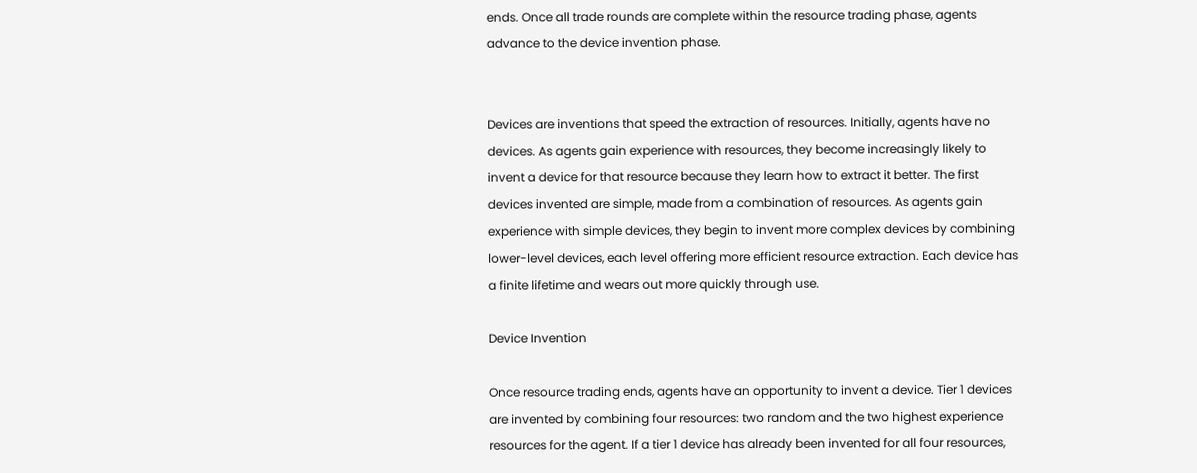ends. Once all trade rounds are complete within the resource trading phase, agents advance to the device invention phase.


Devices are inventions that speed the extraction of resources. Initially, agents have no devices. As agents gain experience with resources, they become increasingly likely to invent a device for that resource because they learn how to extract it better. The first devices invented are simple, made from a combination of resources. As agents gain experience with simple devices, they begin to invent more complex devices by combining lower-level devices, each level offering more efficient resource extraction. Each device has a finite lifetime and wears out more quickly through use.

Device Invention

Once resource trading ends, agents have an opportunity to invent a device. Tier 1 devices are invented by combining four resources: two random and the two highest experience resources for the agent. If a tier 1 device has already been invented for all four resources,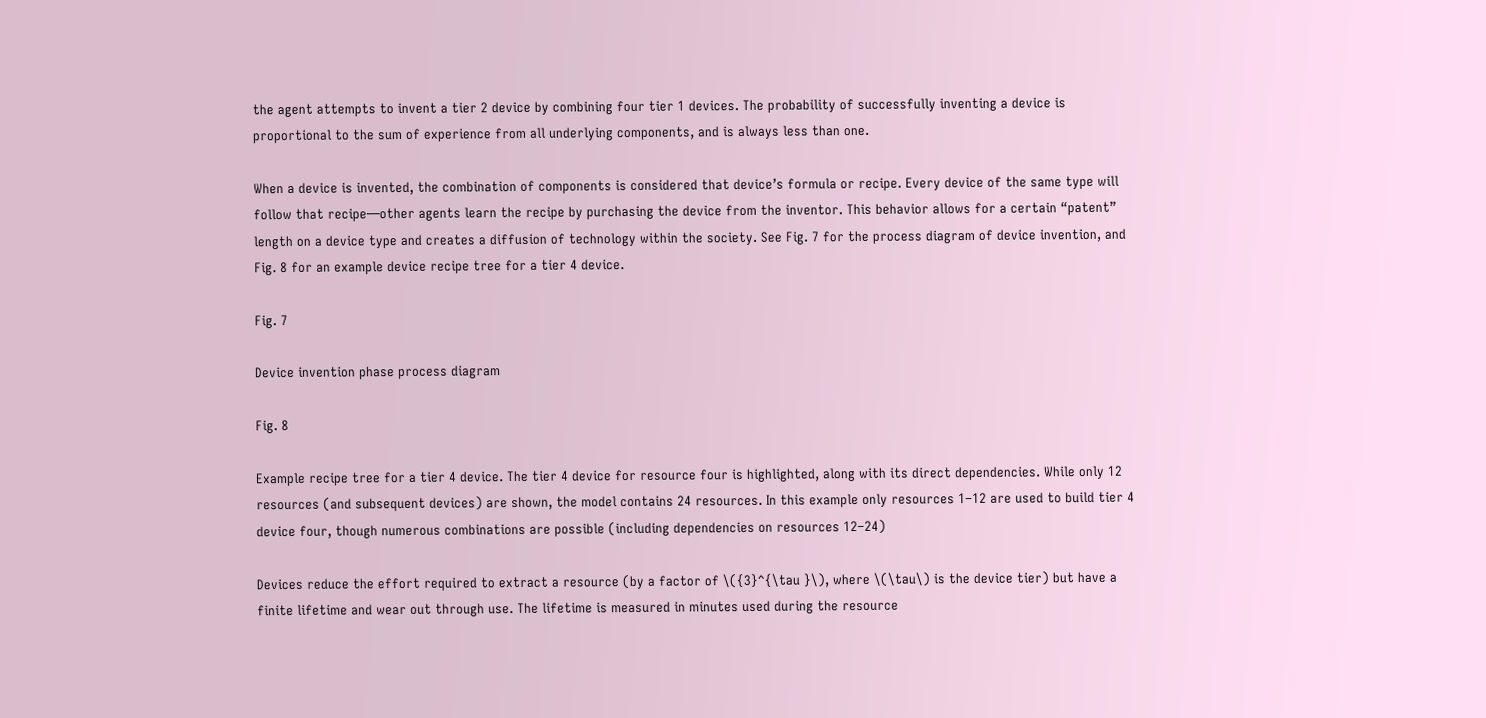the agent attempts to invent a tier 2 device by combining four tier 1 devices. The probability of successfully inventing a device is proportional to the sum of experience from all underlying components, and is always less than one.

When a device is invented, the combination of components is considered that device’s formula or recipe. Every device of the same type will follow that recipe—other agents learn the recipe by purchasing the device from the inventor. This behavior allows for a certain “patent” length on a device type and creates a diffusion of technology within the society. See Fig. 7 for the process diagram of device invention, and Fig. 8 for an example device recipe tree for a tier 4 device.

Fig. 7

Device invention phase process diagram

Fig. 8

Example recipe tree for a tier 4 device. The tier 4 device for resource four is highlighted, along with its direct dependencies. While only 12 resources (and subsequent devices) are shown, the model contains 24 resources. In this example only resources 1–12 are used to build tier 4 device four, though numerous combinations are possible (including dependencies on resources 12–24)

Devices reduce the effort required to extract a resource (by a factor of \({3}^{\tau }\), where \(\tau\) is the device tier) but have a finite lifetime and wear out through use. The lifetime is measured in minutes used during the resource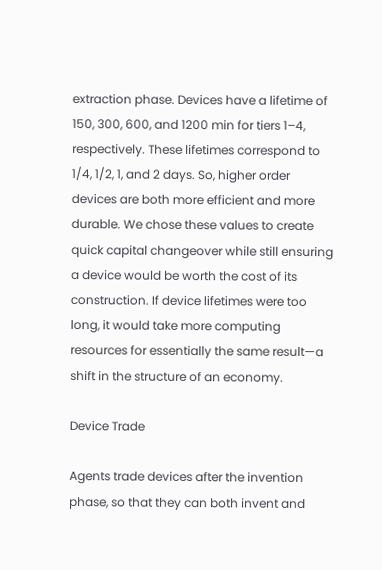extraction phase. Devices have a lifetime of 150, 300, 600, and 1200 min for tiers 1–4, respectively. These lifetimes correspond to 1/4, 1/2, 1, and 2 days. So, higher order devices are both more efficient and more durable. We chose these values to create quick capital changeover while still ensuring a device would be worth the cost of its construction. If device lifetimes were too long, it would take more computing resources for essentially the same result—a shift in the structure of an economy.

Device Trade

Agents trade devices after the invention phase, so that they can both invent and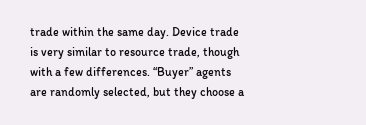trade within the same day. Device trade is very similar to resource trade, though with a few differences. “Buyer” agents are randomly selected, but they choose a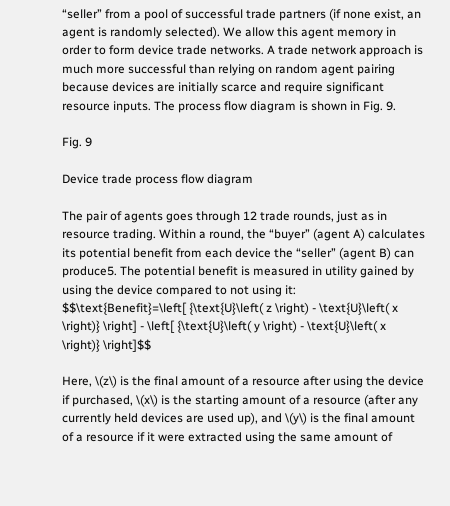“seller” from a pool of successful trade partners (if none exist, an agent is randomly selected). We allow this agent memory in order to form device trade networks. A trade network approach is much more successful than relying on random agent pairing because devices are initially scarce and require significant resource inputs. The process flow diagram is shown in Fig. 9.

Fig. 9

Device trade process flow diagram

The pair of agents goes through 12 trade rounds, just as in resource trading. Within a round, the “buyer” (agent A) calculates its potential benefit from each device the “seller” (agent B) can produce5. The potential benefit is measured in utility gained by using the device compared to not using it:
$$\text{Benefit}=\left[ {\text{U}\left( z \right) - \text{U}\left( x \right)} \right] - \left[ {\text{U}\left( y \right) - \text{U}\left( x \right)} \right]$$

Here, \(z\) is the final amount of a resource after using the device if purchased, \(x\) is the starting amount of a resource (after any currently held devices are used up), and \(y\) is the final amount of a resource if it were extracted using the same amount of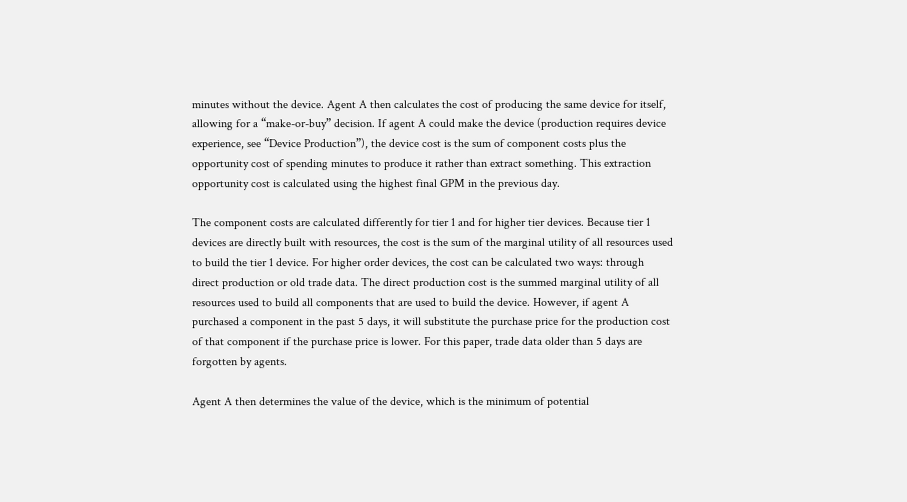minutes without the device. Agent A then calculates the cost of producing the same device for itself, allowing for a “make-or-buy” decision. If agent A could make the device (production requires device experience, see “Device Production”), the device cost is the sum of component costs plus the opportunity cost of spending minutes to produce it rather than extract something. This extraction opportunity cost is calculated using the highest final GPM in the previous day.

The component costs are calculated differently for tier 1 and for higher tier devices. Because tier 1 devices are directly built with resources, the cost is the sum of the marginal utility of all resources used to build the tier 1 device. For higher order devices, the cost can be calculated two ways: through direct production or old trade data. The direct production cost is the summed marginal utility of all resources used to build all components that are used to build the device. However, if agent A purchased a component in the past 5 days, it will substitute the purchase price for the production cost of that component if the purchase price is lower. For this paper, trade data older than 5 days are forgotten by agents.

Agent A then determines the value of the device, which is the minimum of potential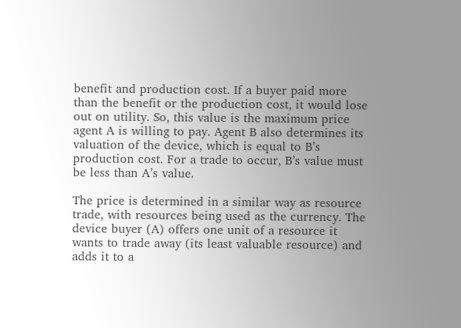benefit and production cost. If a buyer paid more than the benefit or the production cost, it would lose out on utility. So, this value is the maximum price agent A is willing to pay. Agent B also determines its valuation of the device, which is equal to B’s production cost. For a trade to occur, B’s value must be less than A’s value.

The price is determined in a similar way as resource trade, with resources being used as the currency. The device buyer (A) offers one unit of a resource it wants to trade away (its least valuable resource) and adds it to a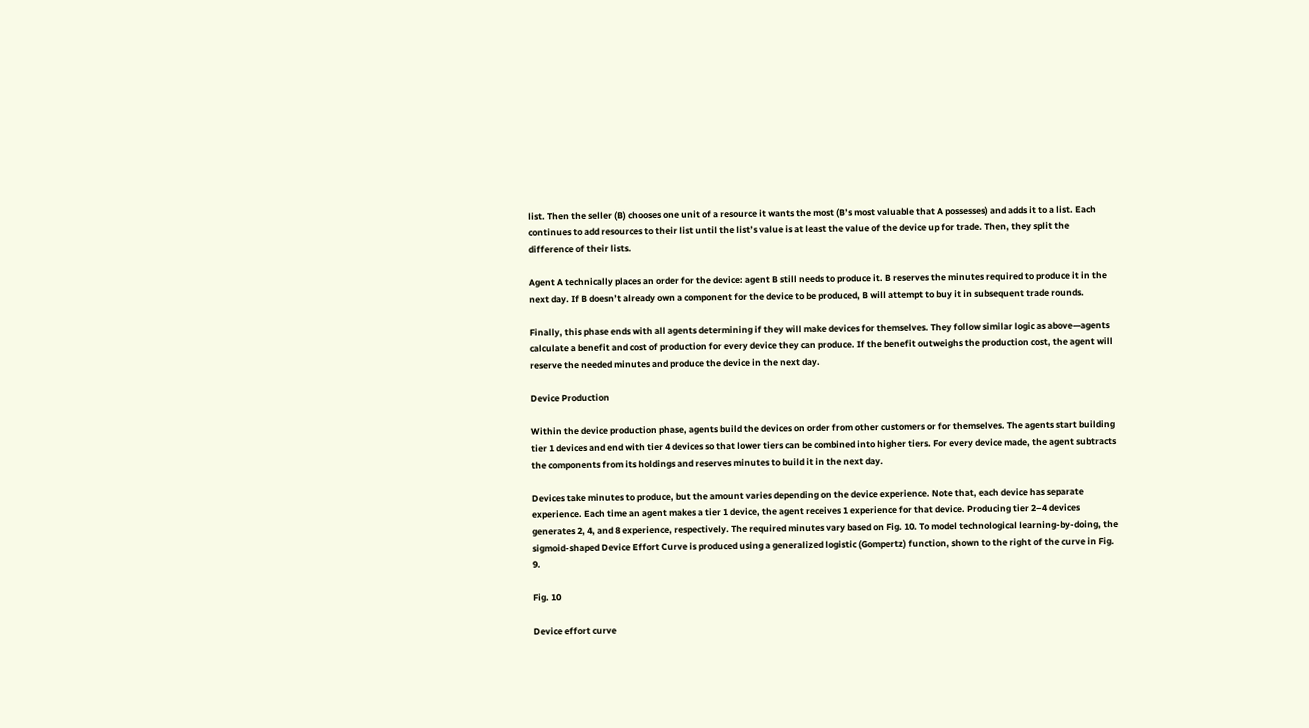list. Then the seller (B) chooses one unit of a resource it wants the most (B’s most valuable that A possesses) and adds it to a list. Each continues to add resources to their list until the list’s value is at least the value of the device up for trade. Then, they split the difference of their lists.

Agent A technically places an order for the device: agent B still needs to produce it. B reserves the minutes required to produce it in the next day. If B doesn’t already own a component for the device to be produced, B will attempt to buy it in subsequent trade rounds.

Finally, this phase ends with all agents determining if they will make devices for themselves. They follow similar logic as above—agents calculate a benefit and cost of production for every device they can produce. If the benefit outweighs the production cost, the agent will reserve the needed minutes and produce the device in the next day.

Device Production

Within the device production phase, agents build the devices on order from other customers or for themselves. The agents start building tier 1 devices and end with tier 4 devices so that lower tiers can be combined into higher tiers. For every device made, the agent subtracts the components from its holdings and reserves minutes to build it in the next day.

Devices take minutes to produce, but the amount varies depending on the device experience. Note that, each device has separate experience. Each time an agent makes a tier 1 device, the agent receives 1 experience for that device. Producing tier 2–4 devices generates 2, 4, and 8 experience, respectively. The required minutes vary based on Fig. 10. To model technological learning-by-doing, the sigmoid-shaped Device Effort Curve is produced using a generalized logistic (Gompertz) function, shown to the right of the curve in Fig. 9.

Fig. 10

Device effort curve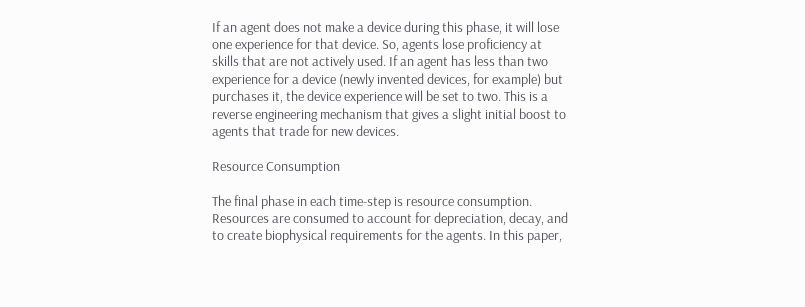If an agent does not make a device during this phase, it will lose one experience for that device. So, agents lose proficiency at skills that are not actively used. If an agent has less than two experience for a device (newly invented devices, for example) but purchases it, the device experience will be set to two. This is a reverse engineering mechanism that gives a slight initial boost to agents that trade for new devices.

Resource Consumption

The final phase in each time-step is resource consumption. Resources are consumed to account for depreciation, decay, and to create biophysical requirements for the agents. In this paper,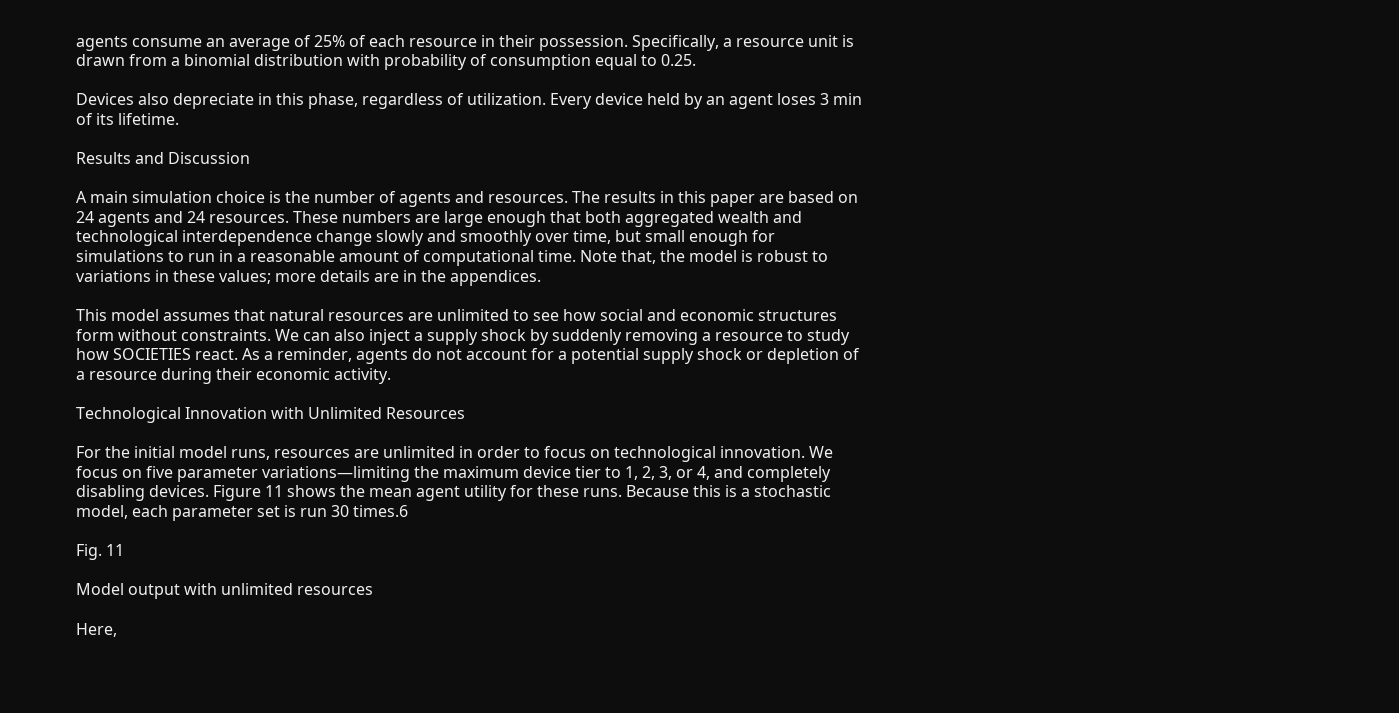agents consume an average of 25% of each resource in their possession. Specifically, a resource unit is drawn from a binomial distribution with probability of consumption equal to 0.25.

Devices also depreciate in this phase, regardless of utilization. Every device held by an agent loses 3 min of its lifetime.

Results and Discussion

A main simulation choice is the number of agents and resources. The results in this paper are based on 24 agents and 24 resources. These numbers are large enough that both aggregated wealth and technological interdependence change slowly and smoothly over time, but small enough for simulations to run in a reasonable amount of computational time. Note that, the model is robust to variations in these values; more details are in the appendices.

This model assumes that natural resources are unlimited to see how social and economic structures form without constraints. We can also inject a supply shock by suddenly removing a resource to study how SOCIETIES react. As a reminder, agents do not account for a potential supply shock or depletion of a resource during their economic activity.

Technological Innovation with Unlimited Resources

For the initial model runs, resources are unlimited in order to focus on technological innovation. We focus on five parameter variations—limiting the maximum device tier to 1, 2, 3, or 4, and completely disabling devices. Figure 11 shows the mean agent utility for these runs. Because this is a stochastic model, each parameter set is run 30 times.6

Fig. 11

Model output with unlimited resources

Here,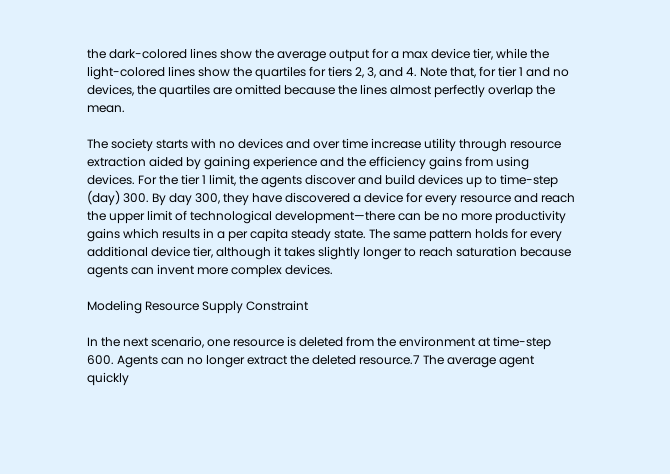the dark-colored lines show the average output for a max device tier, while the light-colored lines show the quartiles for tiers 2, 3, and 4. Note that, for tier 1 and no devices, the quartiles are omitted because the lines almost perfectly overlap the mean.

The society starts with no devices and over time increase utility through resource extraction aided by gaining experience and the efficiency gains from using devices. For the tier 1 limit, the agents discover and build devices up to time-step (day) 300. By day 300, they have discovered a device for every resource and reach the upper limit of technological development—there can be no more productivity gains which results in a per capita steady state. The same pattern holds for every additional device tier, although it takes slightly longer to reach saturation because agents can invent more complex devices.

Modeling Resource Supply Constraint

In the next scenario, one resource is deleted from the environment at time-step 600. Agents can no longer extract the deleted resource.7 The average agent quickly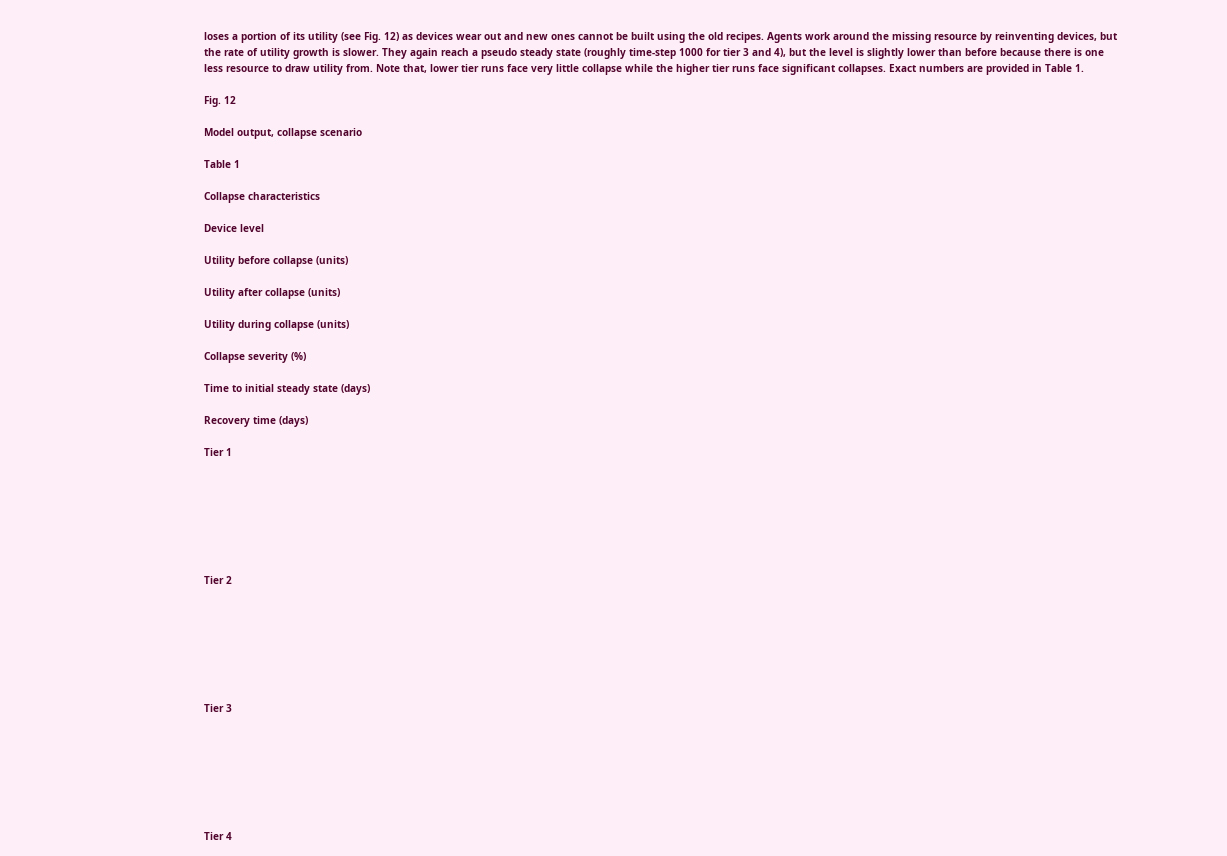loses a portion of its utility (see Fig. 12) as devices wear out and new ones cannot be built using the old recipes. Agents work around the missing resource by reinventing devices, but the rate of utility growth is slower. They again reach a pseudo steady state (roughly time-step 1000 for tier 3 and 4), but the level is slightly lower than before because there is one less resource to draw utility from. Note that, lower tier runs face very little collapse while the higher tier runs face significant collapses. Exact numbers are provided in Table 1.

Fig. 12

Model output, collapse scenario

Table 1

Collapse characteristics

Device level

Utility before collapse (units)

Utility after collapse (units)

Utility during collapse (units)

Collapse severity (%)

Time to initial steady state (days)

Recovery time (days)

Tier 1







Tier 2







Tier 3







Tier 4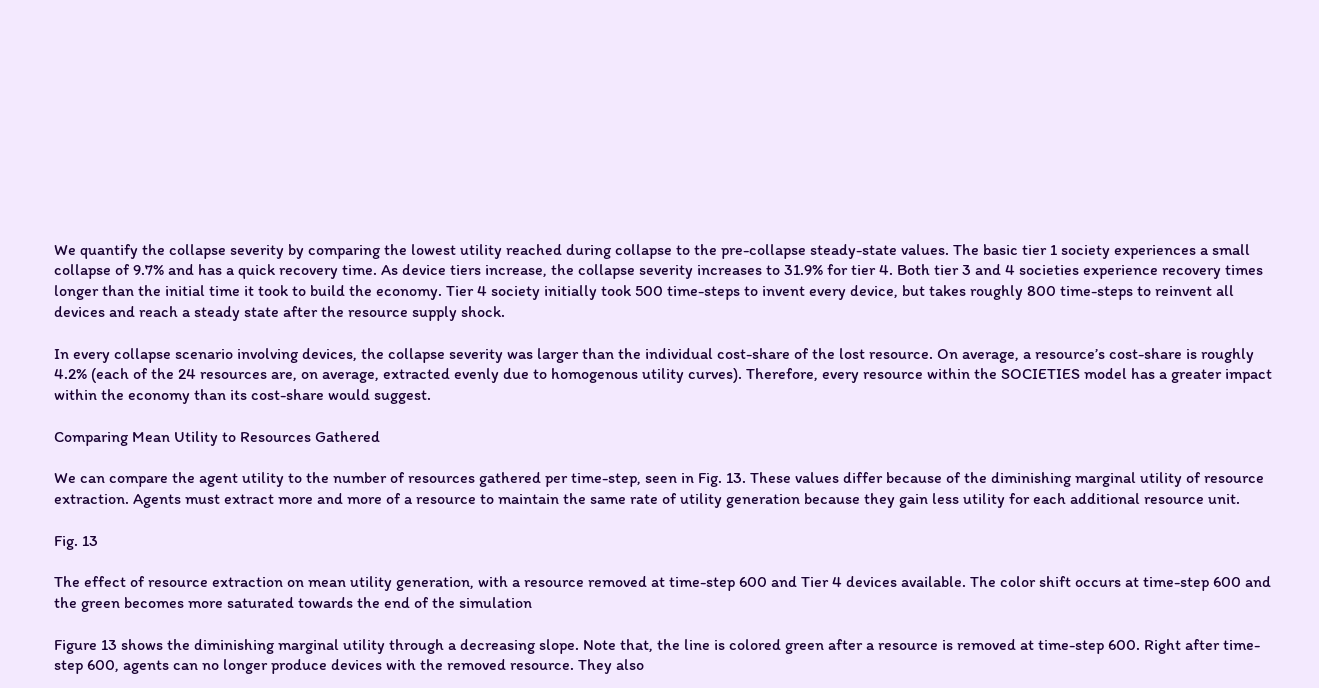We quantify the collapse severity by comparing the lowest utility reached during collapse to the pre-collapse steady-state values. The basic tier 1 society experiences a small collapse of 9.7% and has a quick recovery time. As device tiers increase, the collapse severity increases to 31.9% for tier 4. Both tier 3 and 4 societies experience recovery times longer than the initial time it took to build the economy. Tier 4 society initially took 500 time-steps to invent every device, but takes roughly 800 time-steps to reinvent all devices and reach a steady state after the resource supply shock.

In every collapse scenario involving devices, the collapse severity was larger than the individual cost-share of the lost resource. On average, a resource’s cost-share is roughly 4.2% (each of the 24 resources are, on average, extracted evenly due to homogenous utility curves). Therefore, every resource within the SOCIETIES model has a greater impact within the economy than its cost-share would suggest.

Comparing Mean Utility to Resources Gathered

We can compare the agent utility to the number of resources gathered per time-step, seen in Fig. 13. These values differ because of the diminishing marginal utility of resource extraction. Agents must extract more and more of a resource to maintain the same rate of utility generation because they gain less utility for each additional resource unit.

Fig. 13

The effect of resource extraction on mean utility generation, with a resource removed at time-step 600 and Tier 4 devices available. The color shift occurs at time-step 600 and the green becomes more saturated towards the end of the simulation

Figure 13 shows the diminishing marginal utility through a decreasing slope. Note that, the line is colored green after a resource is removed at time-step 600. Right after time-step 600, agents can no longer produce devices with the removed resource. They also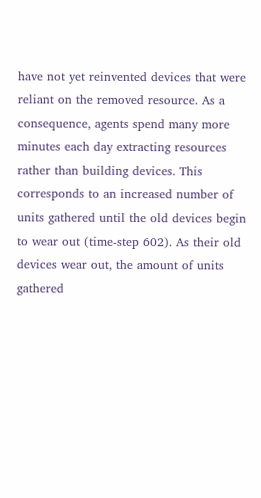have not yet reinvented devices that were reliant on the removed resource. As a consequence, agents spend many more minutes each day extracting resources rather than building devices. This corresponds to an increased number of units gathered until the old devices begin to wear out (time-step 602). As their old devices wear out, the amount of units gathered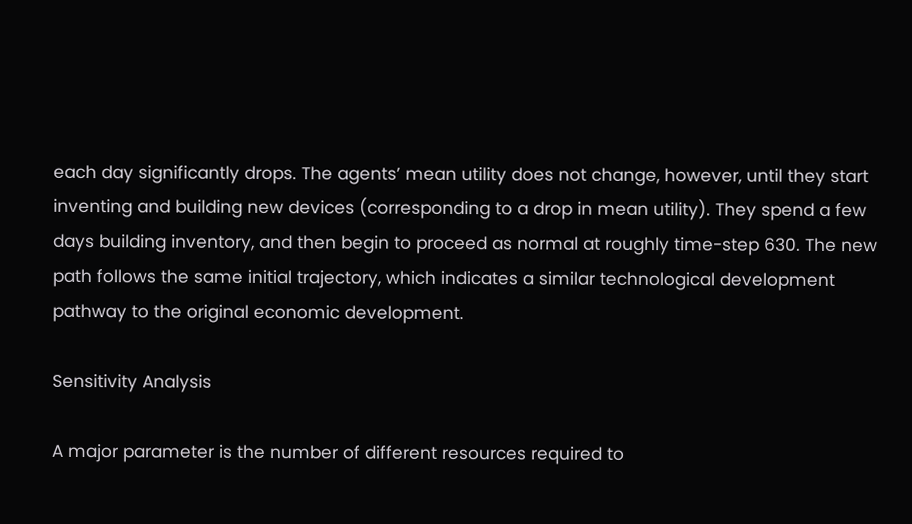each day significantly drops. The agents’ mean utility does not change, however, until they start inventing and building new devices (corresponding to a drop in mean utility). They spend a few days building inventory, and then begin to proceed as normal at roughly time-step 630. The new path follows the same initial trajectory, which indicates a similar technological development pathway to the original economic development.

Sensitivity Analysis

A major parameter is the number of different resources required to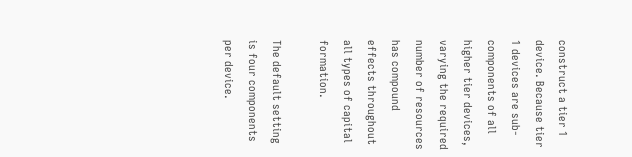construct a tier 1 device. Because tier 1 devices are sub-components of all higher tier devices, varying the required number of resources has compound effects throughout all types of capital formation.

The default setting is four components per device.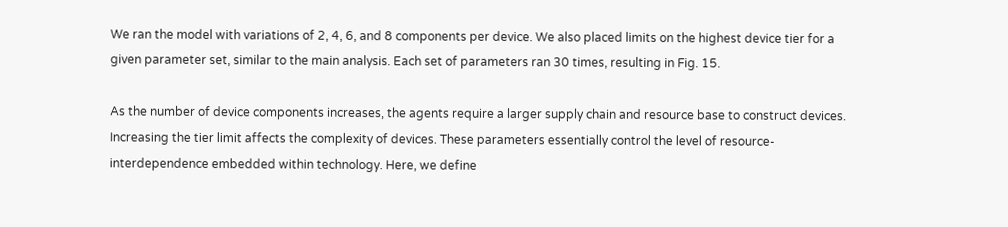We ran the model with variations of 2, 4, 6, and 8 components per device. We also placed limits on the highest device tier for a given parameter set, similar to the main analysis. Each set of parameters ran 30 times, resulting in Fig. 15.

As the number of device components increases, the agents require a larger supply chain and resource base to construct devices. Increasing the tier limit affects the complexity of devices. These parameters essentially control the level of resource-interdependence embedded within technology. Here, we define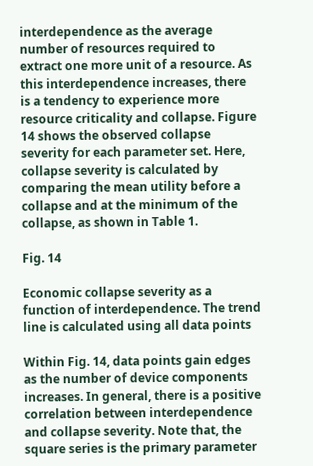interdependence as the average number of resources required to extract one more unit of a resource. As this interdependence increases, there is a tendency to experience more resource criticality and collapse. Figure 14 shows the observed collapse severity for each parameter set. Here, collapse severity is calculated by comparing the mean utility before a collapse and at the minimum of the collapse, as shown in Table 1.

Fig. 14

Economic collapse severity as a function of interdependence. The trend line is calculated using all data points

Within Fig. 14, data points gain edges as the number of device components increases. In general, there is a positive correlation between interdependence and collapse severity. Note that, the square series is the primary parameter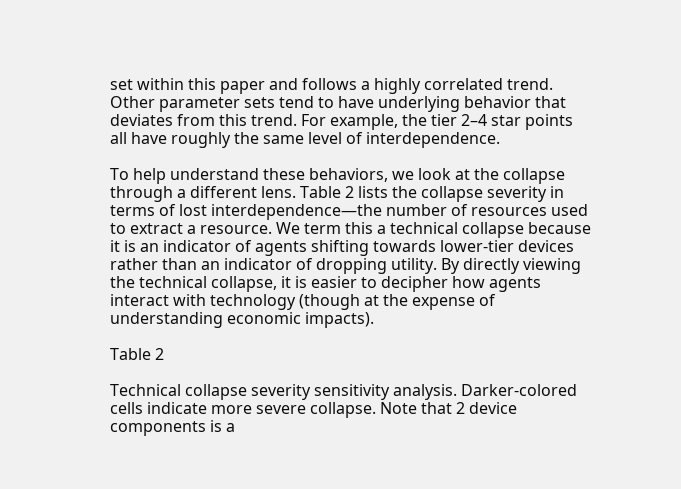set within this paper and follows a highly correlated trend. Other parameter sets tend to have underlying behavior that deviates from this trend. For example, the tier 2–4 star points all have roughly the same level of interdependence.

To help understand these behaviors, we look at the collapse through a different lens. Table 2 lists the collapse severity in terms of lost interdependence—the number of resources used to extract a resource. We term this a technical collapse because it is an indicator of agents shifting towards lower-tier devices rather than an indicator of dropping utility. By directly viewing the technical collapse, it is easier to decipher how agents interact with technology (though at the expense of understanding economic impacts).

Table 2

Technical collapse severity sensitivity analysis. Darker-colored cells indicate more severe collapse. Note that 2 device components is a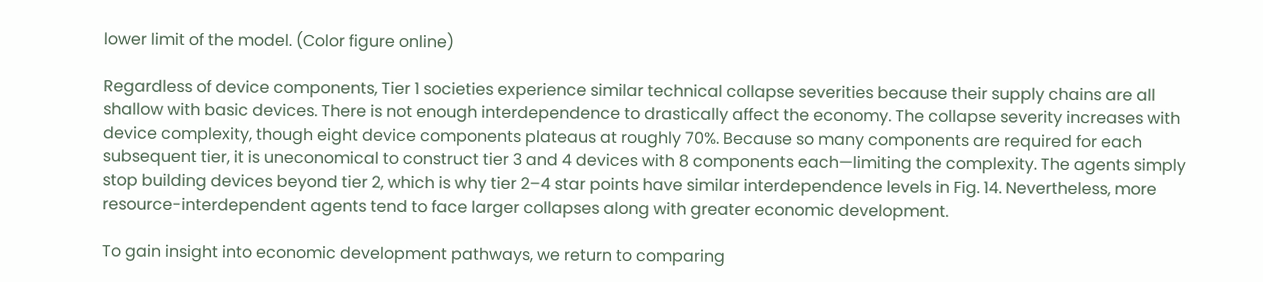lower limit of the model. (Color figure online)

Regardless of device components, Tier 1 societies experience similar technical collapse severities because their supply chains are all shallow with basic devices. There is not enough interdependence to drastically affect the economy. The collapse severity increases with device complexity, though eight device components plateaus at roughly 70%. Because so many components are required for each subsequent tier, it is uneconomical to construct tier 3 and 4 devices with 8 components each—limiting the complexity. The agents simply stop building devices beyond tier 2, which is why tier 2–4 star points have similar interdependence levels in Fig. 14. Nevertheless, more resource-interdependent agents tend to face larger collapses along with greater economic development.

To gain insight into economic development pathways, we return to comparing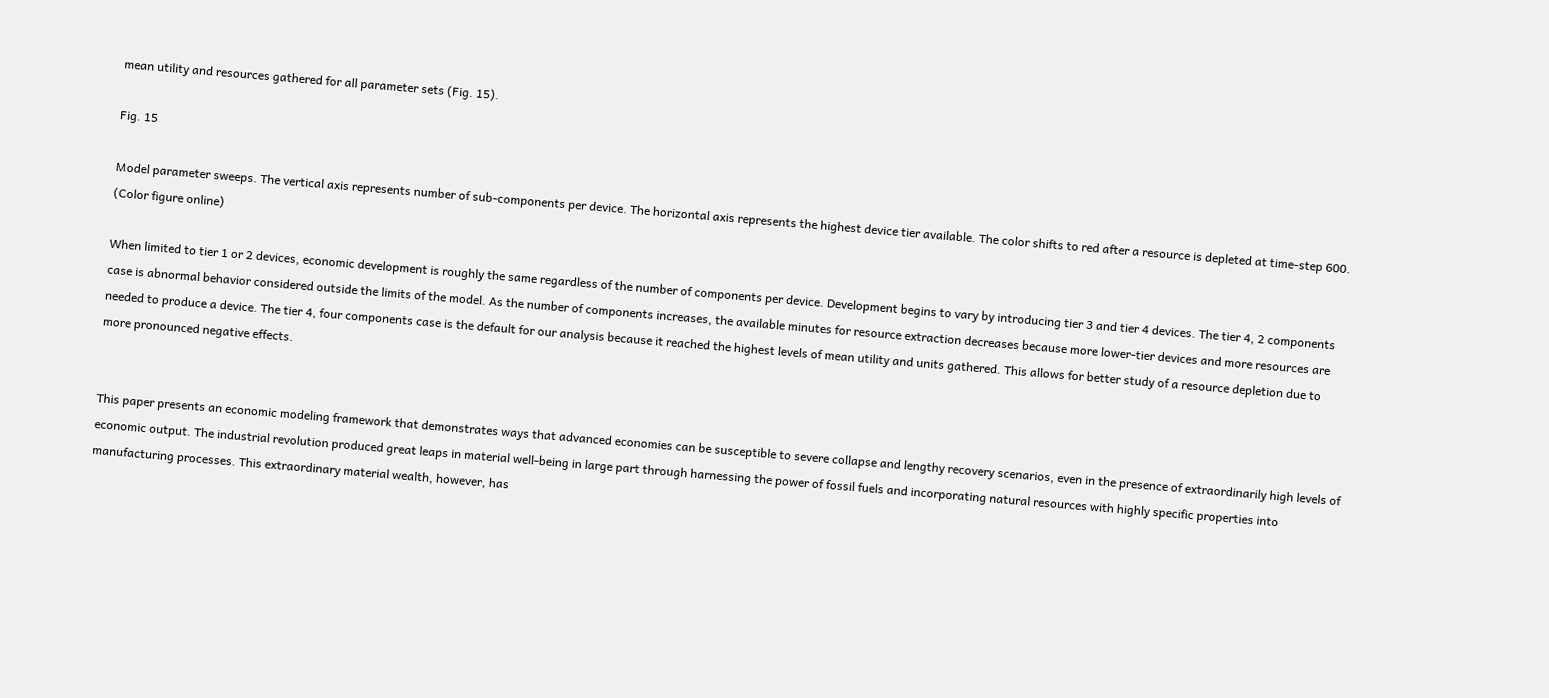mean utility and resources gathered for all parameter sets (Fig. 15).

Fig. 15

Model parameter sweeps. The vertical axis represents number of sub-components per device. The horizontal axis represents the highest device tier available. The color shifts to red after a resource is depleted at time-step 600. (Color figure online)

When limited to tier 1 or 2 devices, economic development is roughly the same regardless of the number of components per device. Development begins to vary by introducing tier 3 and tier 4 devices. The tier 4, 2 components case is abnormal behavior considered outside the limits of the model. As the number of components increases, the available minutes for resource extraction decreases because more lower-tier devices and more resources are needed to produce a device. The tier 4, four components case is the default for our analysis because it reached the highest levels of mean utility and units gathered. This allows for better study of a resource depletion due to more pronounced negative effects.


This paper presents an economic modeling framework that demonstrates ways that advanced economies can be susceptible to severe collapse and lengthy recovery scenarios, even in the presence of extraordinarily high levels of economic output. The industrial revolution produced great leaps in material well-being in large part through harnessing the power of fossil fuels and incorporating natural resources with highly specific properties into manufacturing processes. This extraordinary material wealth, however, has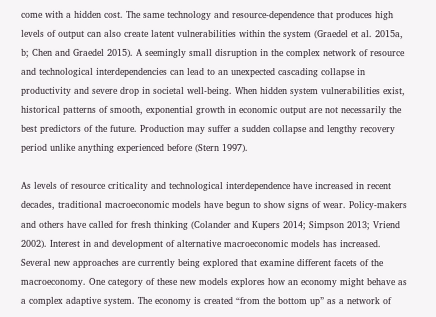come with a hidden cost. The same technology and resource-dependence that produces high levels of output can also create latent vulnerabilities within the system (Graedel et al. 2015a, b; Chen and Graedel 2015). A seemingly small disruption in the complex network of resource and technological interdependencies can lead to an unexpected cascading collapse in productivity and severe drop in societal well-being. When hidden system vulnerabilities exist, historical patterns of smooth, exponential growth in economic output are not necessarily the best predictors of the future. Production may suffer a sudden collapse and lengthy recovery period unlike anything experienced before (Stern 1997).

As levels of resource criticality and technological interdependence have increased in recent decades, traditional macroeconomic models have begun to show signs of wear. Policy-makers and others have called for fresh thinking (Colander and Kupers 2014; Simpson 2013; Vriend 2002). Interest in and development of alternative macroeconomic models has increased. Several new approaches are currently being explored that examine different facets of the macroeconomy. One category of these new models explores how an economy might behave as a complex adaptive system. The economy is created “from the bottom up” as a network of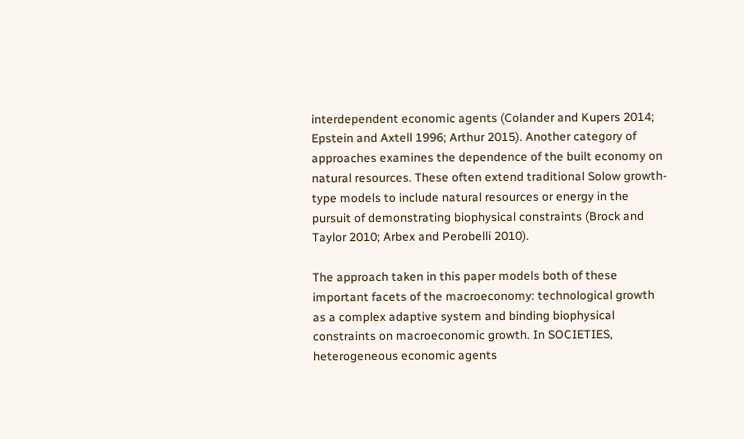interdependent economic agents (Colander and Kupers 2014; Epstein and Axtell 1996; Arthur 2015). Another category of approaches examines the dependence of the built economy on natural resources. These often extend traditional Solow growth-type models to include natural resources or energy in the pursuit of demonstrating biophysical constraints (Brock and Taylor 2010; Arbex and Perobelli 2010).

The approach taken in this paper models both of these important facets of the macroeconomy: technological growth as a complex adaptive system and binding biophysical constraints on macroeconomic growth. In SOCIETIES, heterogeneous economic agents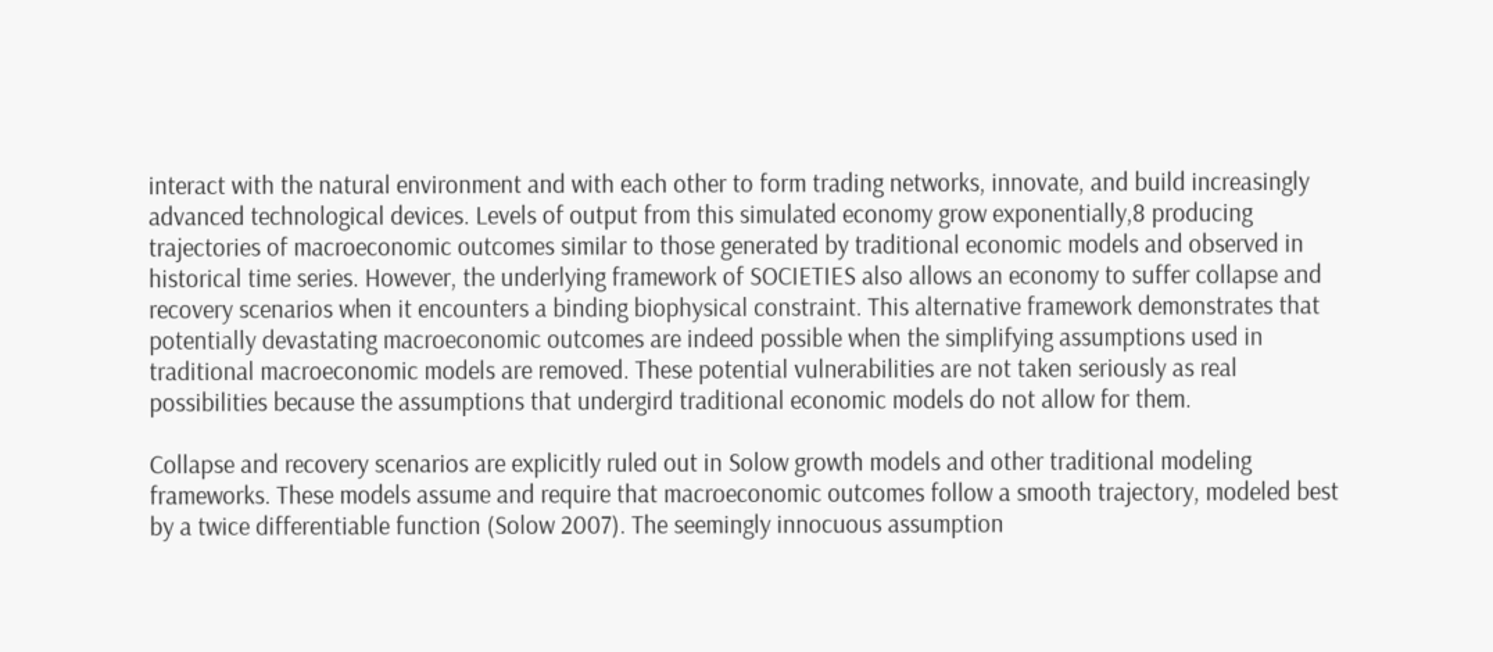interact with the natural environment and with each other to form trading networks, innovate, and build increasingly advanced technological devices. Levels of output from this simulated economy grow exponentially,8 producing trajectories of macroeconomic outcomes similar to those generated by traditional economic models and observed in historical time series. However, the underlying framework of SOCIETIES also allows an economy to suffer collapse and recovery scenarios when it encounters a binding biophysical constraint. This alternative framework demonstrates that potentially devastating macroeconomic outcomes are indeed possible when the simplifying assumptions used in traditional macroeconomic models are removed. These potential vulnerabilities are not taken seriously as real possibilities because the assumptions that undergird traditional economic models do not allow for them.

Collapse and recovery scenarios are explicitly ruled out in Solow growth models and other traditional modeling frameworks. These models assume and require that macroeconomic outcomes follow a smooth trajectory, modeled best by a twice differentiable function (Solow 2007). The seemingly innocuous assumption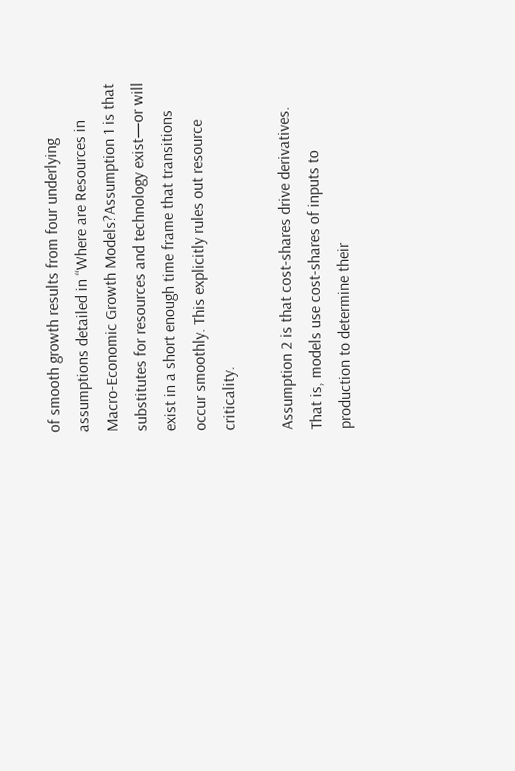of smooth growth results from four underlying assumptions detailed in “Where are Resources in Macro-Economic Growth Models?Assumption 1 is that substitutes for resources and technology exist—or will exist in a short enough time frame that transitions occur smoothly. This explicitly rules out resource criticality.

Assumption 2 is that cost-shares drive derivatives. That is, models use cost-shares of inputs to production to determine their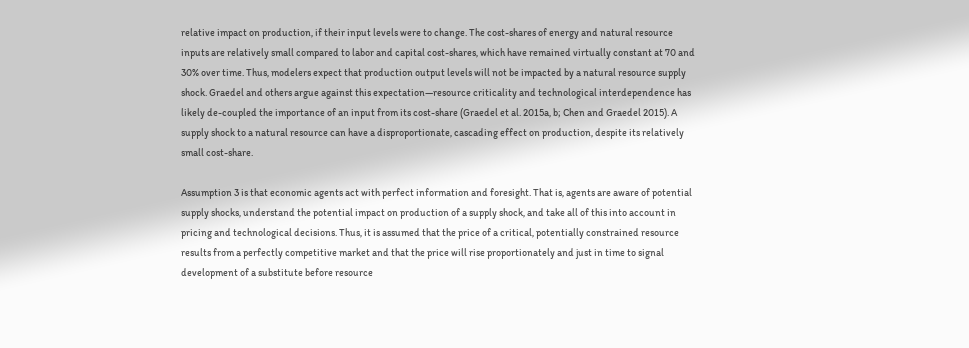relative impact on production, if their input levels were to change. The cost-shares of energy and natural resource inputs are relatively small compared to labor and capital cost-shares, which have remained virtually constant at 70 and 30% over time. Thus, modelers expect that production output levels will not be impacted by a natural resource supply shock. Graedel and others argue against this expectation—resource criticality and technological interdependence has likely de-coupled the importance of an input from its cost-share (Graedel et al. 2015a, b; Chen and Graedel 2015). A supply shock to a natural resource can have a disproportionate, cascading effect on production, despite its relatively small cost-share.

Assumption 3 is that economic agents act with perfect information and foresight. That is, agents are aware of potential supply shocks, understand the potential impact on production of a supply shock, and take all of this into account in pricing and technological decisions. Thus, it is assumed that the price of a critical, potentially constrained resource results from a perfectly competitive market and that the price will rise proportionately and just in time to signal development of a substitute before resource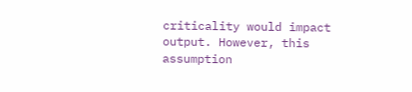criticality would impact output. However, this assumption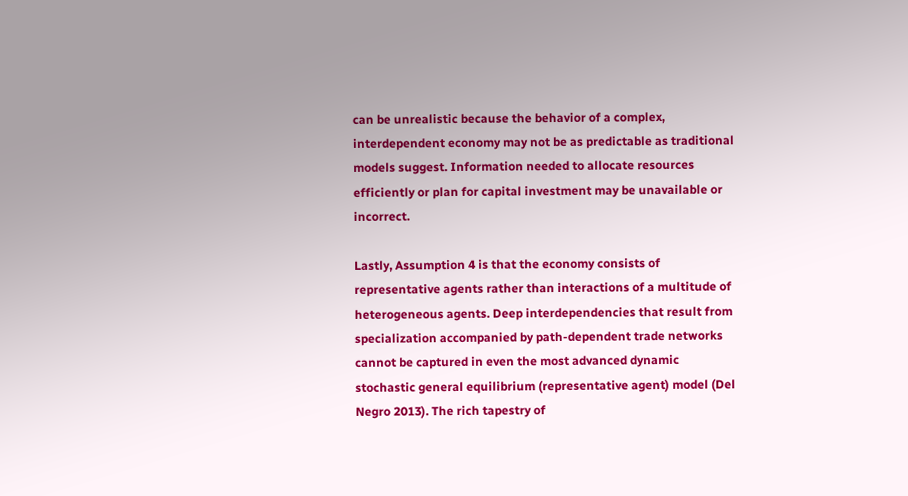can be unrealistic because the behavior of a complex, interdependent economy may not be as predictable as traditional models suggest. Information needed to allocate resources efficiently or plan for capital investment may be unavailable or incorrect.

Lastly, Assumption 4 is that the economy consists of representative agents rather than interactions of a multitude of heterogeneous agents. Deep interdependencies that result from specialization accompanied by path-dependent trade networks cannot be captured in even the most advanced dynamic stochastic general equilibrium (representative agent) model (Del Negro 2013). The rich tapestry of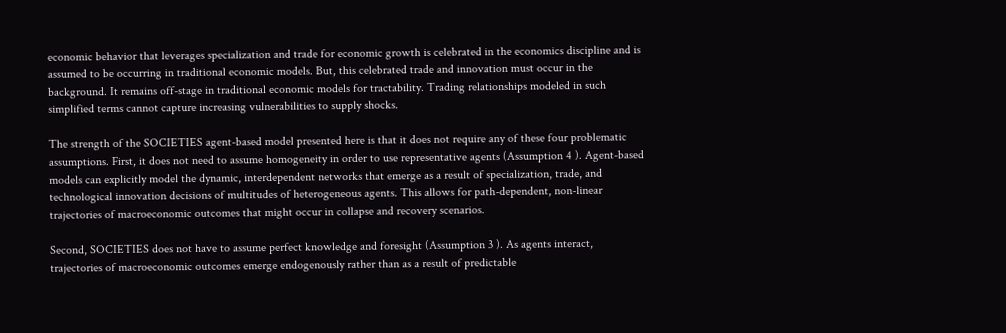economic behavior that leverages specialization and trade for economic growth is celebrated in the economics discipline and is assumed to be occurring in traditional economic models. But, this celebrated trade and innovation must occur in the background. It remains off-stage in traditional economic models for tractability. Trading relationships modeled in such simplified terms cannot capture increasing vulnerabilities to supply shocks.

The strength of the SOCIETIES agent-based model presented here is that it does not require any of these four problematic assumptions. First, it does not need to assume homogeneity in order to use representative agents (Assumption 4 ). Agent-based models can explicitly model the dynamic, interdependent networks that emerge as a result of specialization, trade, and technological innovation decisions of multitudes of heterogeneous agents. This allows for path-dependent, non-linear trajectories of macroeconomic outcomes that might occur in collapse and recovery scenarios.

Second, SOCIETIES does not have to assume perfect knowledge and foresight (Assumption 3 ). As agents interact, trajectories of macroeconomic outcomes emerge endogenously rather than as a result of predictable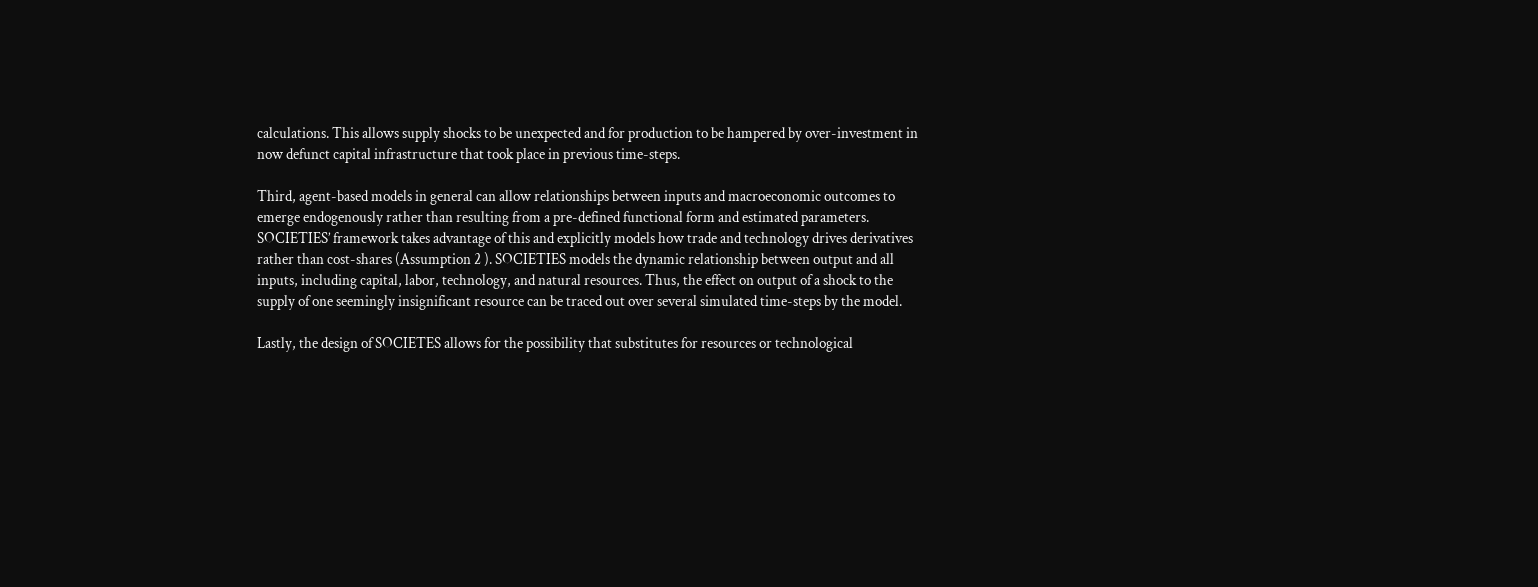calculations. This allows supply shocks to be unexpected and for production to be hampered by over-investment in now defunct capital infrastructure that took place in previous time-steps.

Third, agent-based models in general can allow relationships between inputs and macroeconomic outcomes to emerge endogenously rather than resulting from a pre-defined functional form and estimated parameters. SOCIETIES’ framework takes advantage of this and explicitly models how trade and technology drives derivatives rather than cost-shares (Assumption 2 ). SOCIETIES models the dynamic relationship between output and all inputs, including capital, labor, technology, and natural resources. Thus, the effect on output of a shock to the supply of one seemingly insignificant resource can be traced out over several simulated time-steps by the model.

Lastly, the design of SOCIETES allows for the possibility that substitutes for resources or technological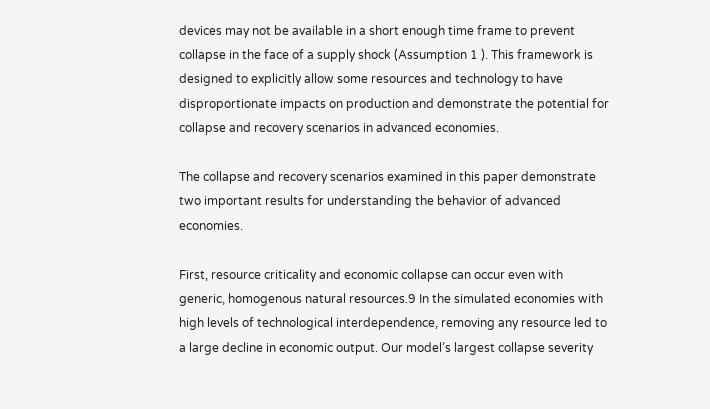devices may not be available in a short enough time frame to prevent collapse in the face of a supply shock (Assumption 1 ). This framework is designed to explicitly allow some resources and technology to have disproportionate impacts on production and demonstrate the potential for collapse and recovery scenarios in advanced economies.

The collapse and recovery scenarios examined in this paper demonstrate two important results for understanding the behavior of advanced economies.

First, resource criticality and economic collapse can occur even with generic, homogenous natural resources.9 In the simulated economies with high levels of technological interdependence, removing any resource led to a large decline in economic output. Our model’s largest collapse severity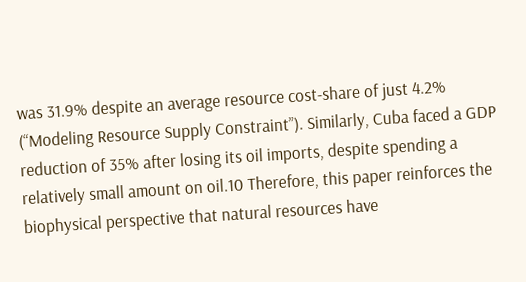was 31.9% despite an average resource cost-share of just 4.2% (“Modeling Resource Supply Constraint”). Similarly, Cuba faced a GDP reduction of 35% after losing its oil imports, despite spending a relatively small amount on oil.10 Therefore, this paper reinforces the biophysical perspective that natural resources have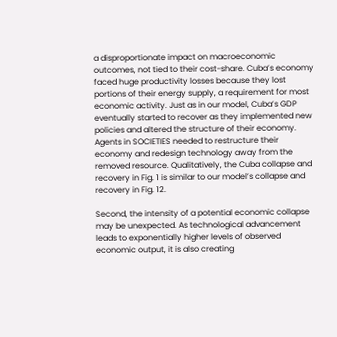a disproportionate impact on macroeconomic outcomes, not tied to their cost-share. Cuba’s economy faced huge productivity losses because they lost portions of their energy supply, a requirement for most economic activity. Just as in our model, Cuba’s GDP eventually started to recover as they implemented new policies and altered the structure of their economy. Agents in SOCIETIES needed to restructure their economy and redesign technology away from the removed resource. Qualitatively, the Cuba collapse and recovery in Fig. 1 is similar to our model’s collapse and recovery in Fig. 12.

Second, the intensity of a potential economic collapse may be unexpected. As technological advancement leads to exponentially higher levels of observed economic output, it is also creating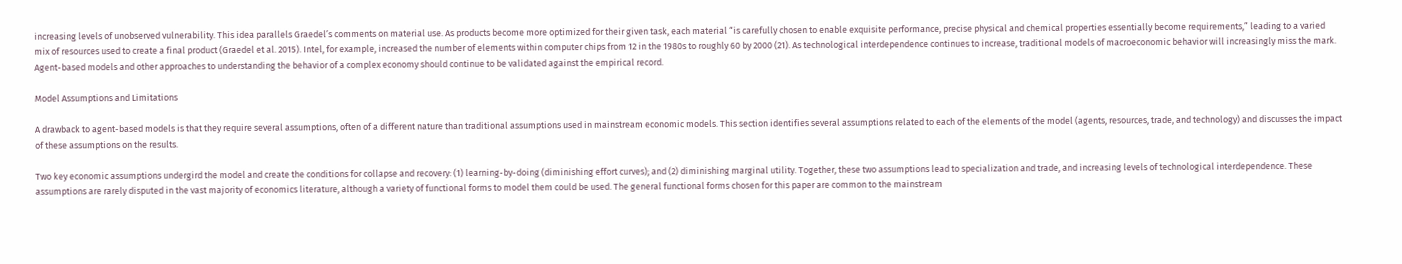increasing levels of unobserved vulnerability. This idea parallels Graedel’s comments on material use. As products become more optimized for their given task, each material “is carefully chosen to enable exquisite performance, precise physical and chemical properties essentially become requirements,” leading to a varied mix of resources used to create a final product (Graedel et al. 2015). Intel, for example, increased the number of elements within computer chips from 12 in the 1980s to roughly 60 by 2000 (21). As technological interdependence continues to increase, traditional models of macroeconomic behavior will increasingly miss the mark. Agent-based models and other approaches to understanding the behavior of a complex economy should continue to be validated against the empirical record.

Model Assumptions and Limitations

A drawback to agent-based models is that they require several assumptions, often of a different nature than traditional assumptions used in mainstream economic models. This section identifies several assumptions related to each of the elements of the model (agents, resources, trade, and technology) and discusses the impact of these assumptions on the results.

Two key economic assumptions undergird the model and create the conditions for collapse and recovery: (1) learning-by-doing (diminishing effort curves); and (2) diminishing marginal utility. Together, these two assumptions lead to specialization and trade, and increasing levels of technological interdependence. These assumptions are rarely disputed in the vast majority of economics literature, although a variety of functional forms to model them could be used. The general functional forms chosen for this paper are common to the mainstream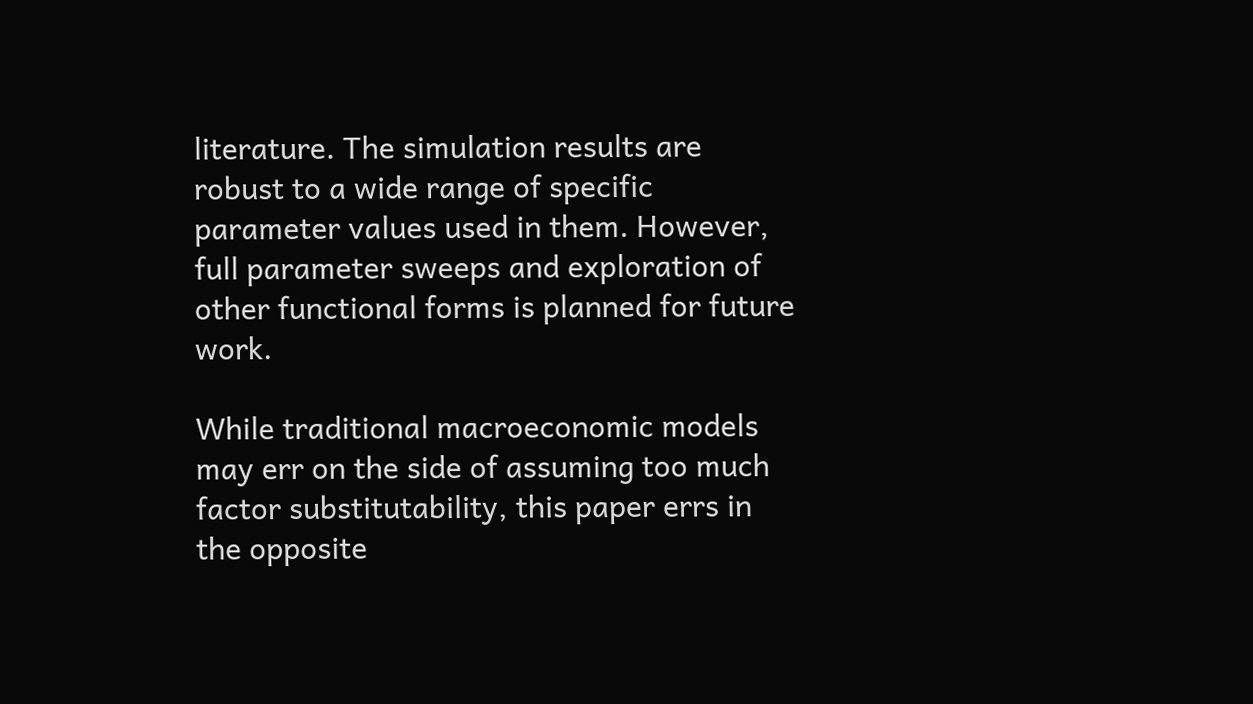literature. The simulation results are robust to a wide range of specific parameter values used in them. However, full parameter sweeps and exploration of other functional forms is planned for future work.

While traditional macroeconomic models may err on the side of assuming too much factor substitutability, this paper errs in the opposite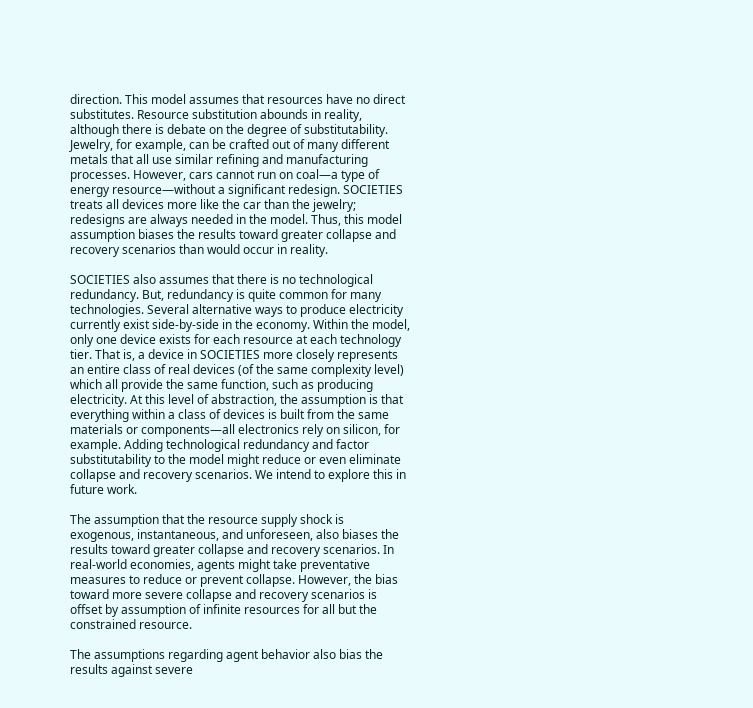direction. This model assumes that resources have no direct substitutes. Resource substitution abounds in reality, although there is debate on the degree of substitutability. Jewelry, for example, can be crafted out of many different metals that all use similar refining and manufacturing processes. However, cars cannot run on coal—a type of energy resource—without a significant redesign. SOCIETIES treats all devices more like the car than the jewelry; redesigns are always needed in the model. Thus, this model assumption biases the results toward greater collapse and recovery scenarios than would occur in reality.

SOCIETIES also assumes that there is no technological redundancy. But, redundancy is quite common for many technologies. Several alternative ways to produce electricity currently exist side-by-side in the economy. Within the model, only one device exists for each resource at each technology tier. That is, a device in SOCIETIES more closely represents an entire class of real devices (of the same complexity level) which all provide the same function, such as producing electricity. At this level of abstraction, the assumption is that everything within a class of devices is built from the same materials or components—all electronics rely on silicon, for example. Adding technological redundancy and factor substitutability to the model might reduce or even eliminate collapse and recovery scenarios. We intend to explore this in future work.

The assumption that the resource supply shock is exogenous, instantaneous, and unforeseen, also biases the results toward greater collapse and recovery scenarios. In real-world economies, agents might take preventative measures to reduce or prevent collapse. However, the bias toward more severe collapse and recovery scenarios is offset by assumption of infinite resources for all but the constrained resource.

The assumptions regarding agent behavior also bias the results against severe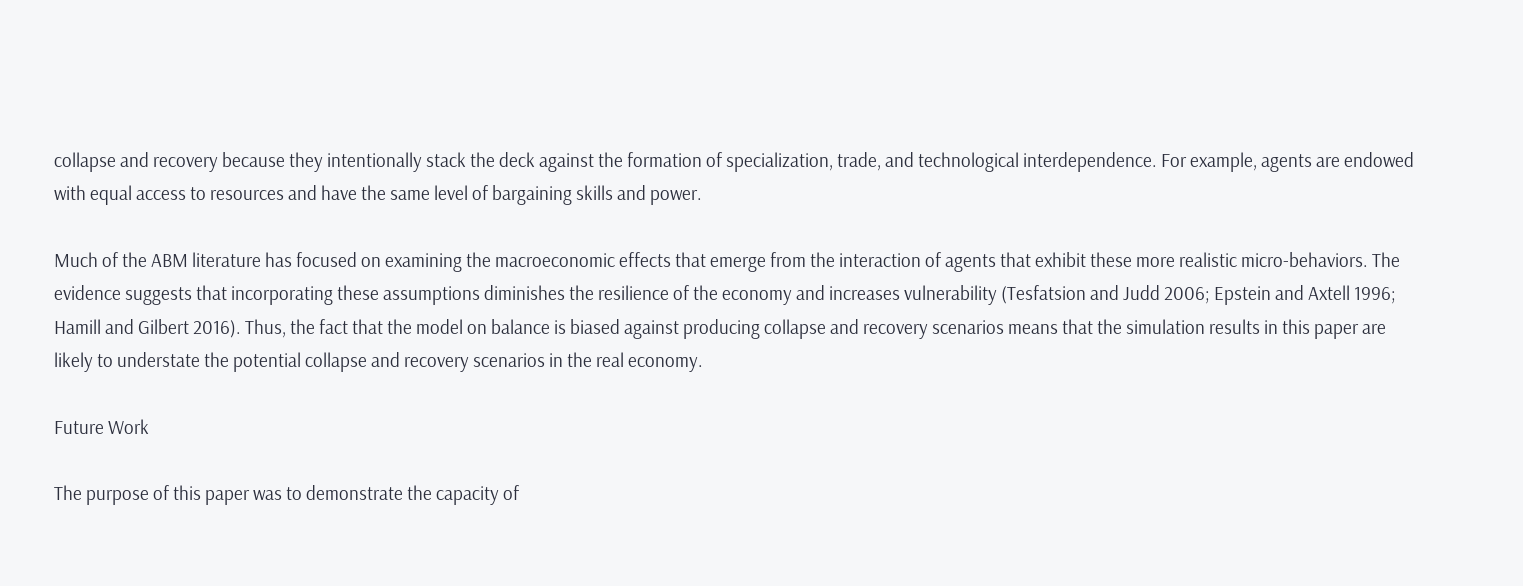collapse and recovery because they intentionally stack the deck against the formation of specialization, trade, and technological interdependence. For example, agents are endowed with equal access to resources and have the same level of bargaining skills and power.

Much of the ABM literature has focused on examining the macroeconomic effects that emerge from the interaction of agents that exhibit these more realistic micro-behaviors. The evidence suggests that incorporating these assumptions diminishes the resilience of the economy and increases vulnerability (Tesfatsion and Judd 2006; Epstein and Axtell 1996; Hamill and Gilbert 2016). Thus, the fact that the model on balance is biased against producing collapse and recovery scenarios means that the simulation results in this paper are likely to understate the potential collapse and recovery scenarios in the real economy.

Future Work

The purpose of this paper was to demonstrate the capacity of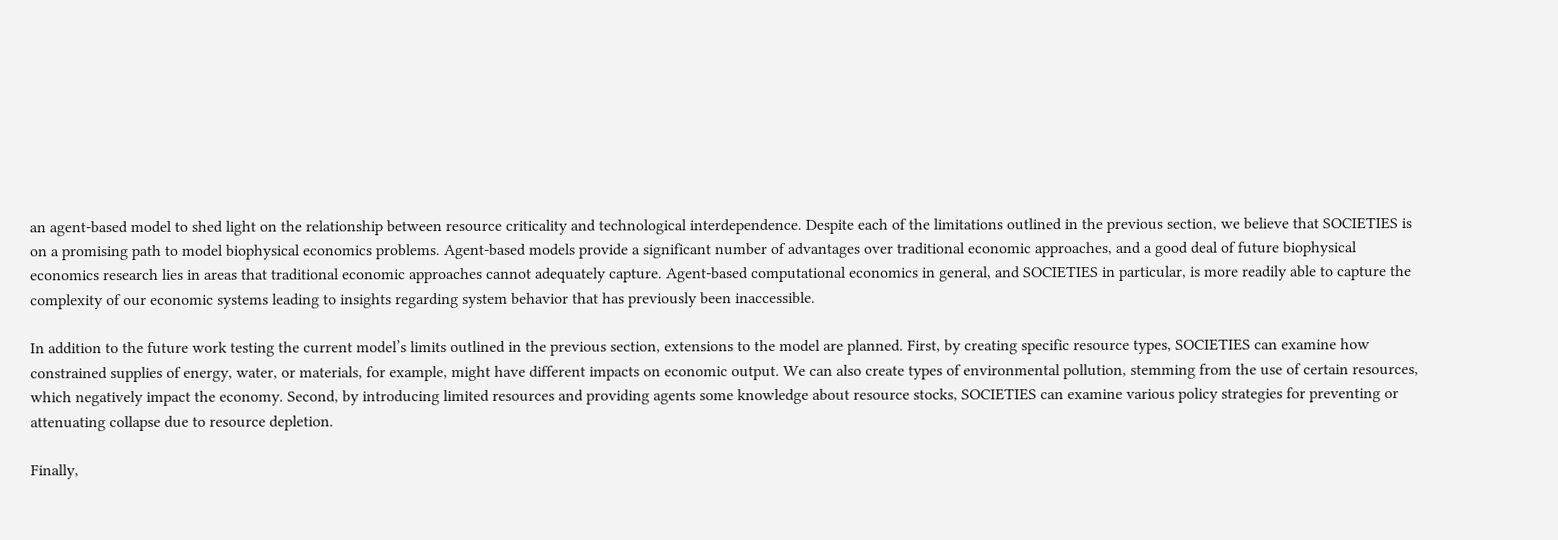an agent-based model to shed light on the relationship between resource criticality and technological interdependence. Despite each of the limitations outlined in the previous section, we believe that SOCIETIES is on a promising path to model biophysical economics problems. Agent-based models provide a significant number of advantages over traditional economic approaches, and a good deal of future biophysical economics research lies in areas that traditional economic approaches cannot adequately capture. Agent-based computational economics in general, and SOCIETIES in particular, is more readily able to capture the complexity of our economic systems leading to insights regarding system behavior that has previously been inaccessible.

In addition to the future work testing the current model’s limits outlined in the previous section, extensions to the model are planned. First, by creating specific resource types, SOCIETIES can examine how constrained supplies of energy, water, or materials, for example, might have different impacts on economic output. We can also create types of environmental pollution, stemming from the use of certain resources, which negatively impact the economy. Second, by introducing limited resources and providing agents some knowledge about resource stocks, SOCIETIES can examine various policy strategies for preventing or attenuating collapse due to resource depletion.

Finally,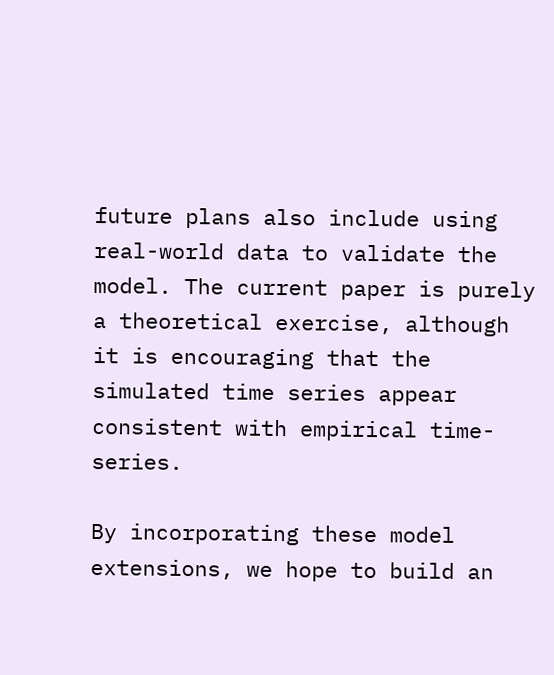future plans also include using real-world data to validate the model. The current paper is purely a theoretical exercise, although it is encouraging that the simulated time series appear consistent with empirical time-series.

By incorporating these model extensions, we hope to build an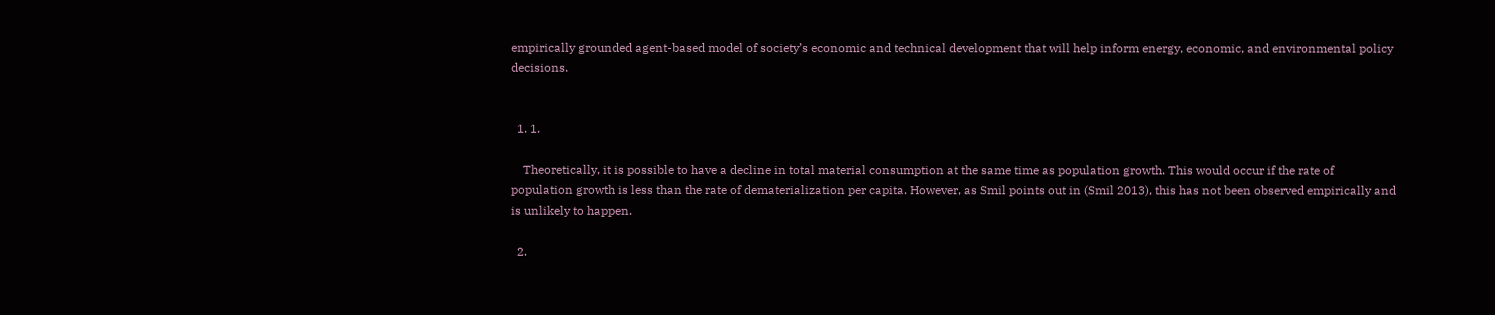empirically grounded agent-based model of society’s economic and technical development that will help inform energy, economic, and environmental policy decisions.


  1. 1.

    Theoretically, it is possible to have a decline in total material consumption at the same time as population growth. This would occur if the rate of population growth is less than the rate of dematerialization per capita. However, as Smil points out in (Smil 2013), this has not been observed empirically and is unlikely to happen.

  2.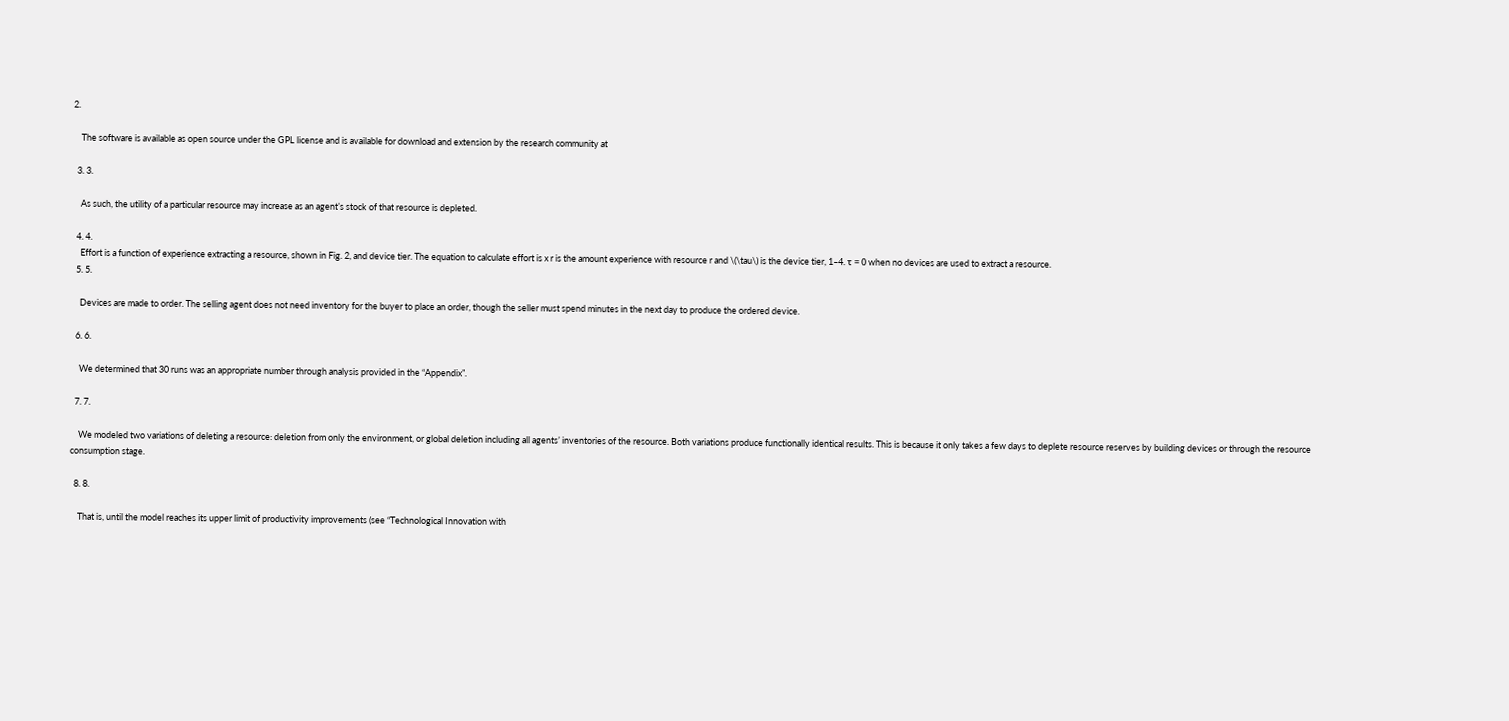2.

    The software is available as open source under the GPL license and is available for download and extension by the research community at

  3. 3.

    As such, the utility of a particular resource may increase as an agent’s stock of that resource is depleted.

  4. 4.
    Effort is a function of experience extracting a resource, shown in Fig. 2, and device tier. The equation to calculate effort is x r is the amount experience with resource r and \(\tau\) is the device tier, 1–4. τ = 0 when no devices are used to extract a resource.
  5. 5.

    Devices are made to order. The selling agent does not need inventory for the buyer to place an order, though the seller must spend minutes in the next day to produce the ordered device.

  6. 6.

    We determined that 30 runs was an appropriate number through analysis provided in the “Appendix”.

  7. 7.

    We modeled two variations of deleting a resource: deletion from only the environment, or global deletion including all agents’ inventories of the resource. Both variations produce functionally identical results. This is because it only takes a few days to deplete resource reserves by building devices or through the resource consumption stage.

  8. 8.

    That is, until the model reaches its upper limit of productivity improvements (see “Technological Innovation with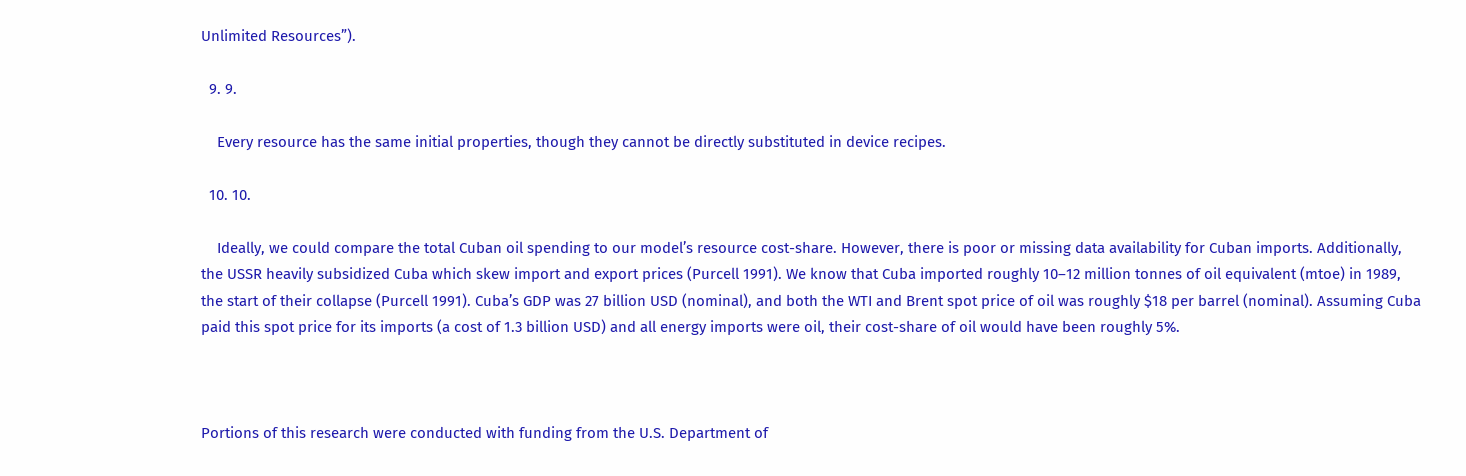Unlimited Resources”).

  9. 9.

    Every resource has the same initial properties, though they cannot be directly substituted in device recipes.

  10. 10.

    Ideally, we could compare the total Cuban oil spending to our model’s resource cost-share. However, there is poor or missing data availability for Cuban imports. Additionally, the USSR heavily subsidized Cuba which skew import and export prices (Purcell 1991). We know that Cuba imported roughly 10–12 million tonnes of oil equivalent (mtoe) in 1989, the start of their collapse (Purcell 1991). Cuba’s GDP was 27 billion USD (nominal), and both the WTI and Brent spot price of oil was roughly $18 per barrel (nominal). Assuming Cuba paid this spot price for its imports (a cost of 1.3 billion USD) and all energy imports were oil, their cost-share of oil would have been roughly 5%.



Portions of this research were conducted with funding from the U.S. Department of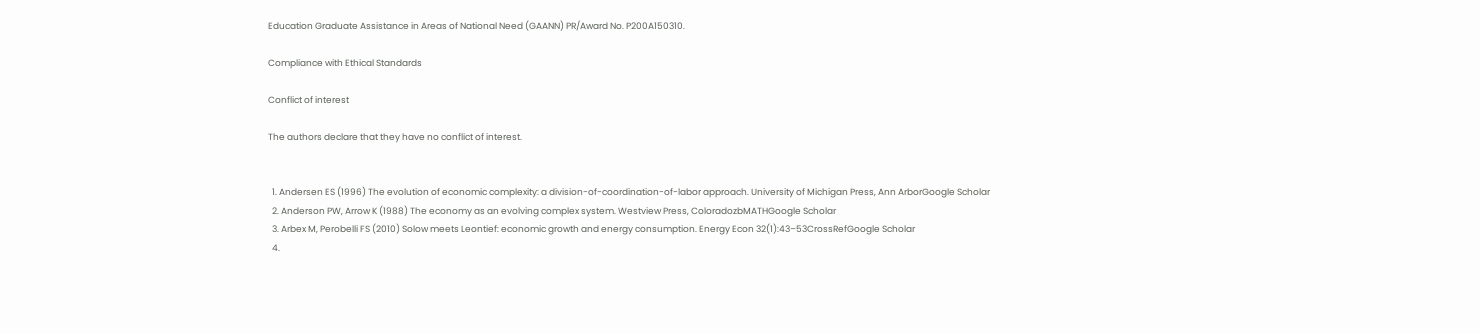Education Graduate Assistance in Areas of National Need (GAANN) PR/Award No. P200A150310.

Compliance with Ethical Standards

Conflict of interest

The authors declare that they have no conflict of interest.


  1. Andersen ES (1996) The evolution of economic complexity: a division-of-coordination-of-labor approach. University of Michigan Press, Ann ArborGoogle Scholar
  2. Anderson PW, Arrow K (1988) The economy as an evolving complex system. Westview Press, ColoradozbMATHGoogle Scholar
  3. Arbex M, Perobelli FS (2010) Solow meets Leontief: economic growth and energy consumption. Energy Econ 32(1):43–53CrossRefGoogle Scholar
  4.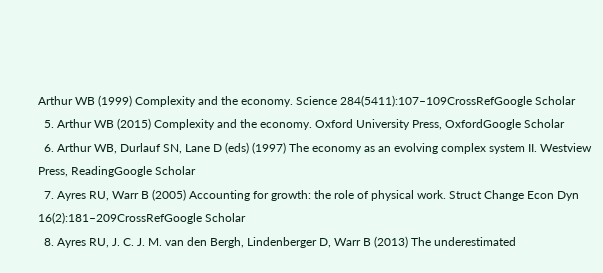Arthur WB (1999) Complexity and the economy. Science 284(5411):107–109CrossRefGoogle Scholar
  5. Arthur WB (2015) Complexity and the economy. Oxford University Press, OxfordGoogle Scholar
  6. Arthur WB, Durlauf SN, Lane D (eds) (1997) The economy as an evolving complex system II. Westview Press, ReadingGoogle Scholar
  7. Ayres RU, Warr B (2005) Accounting for growth: the role of physical work. Struct Change Econ Dyn 16(2):181–209CrossRefGoogle Scholar
  8. Ayres RU, J. C. J. M. van den Bergh, Lindenberger D, Warr B (2013) The underestimated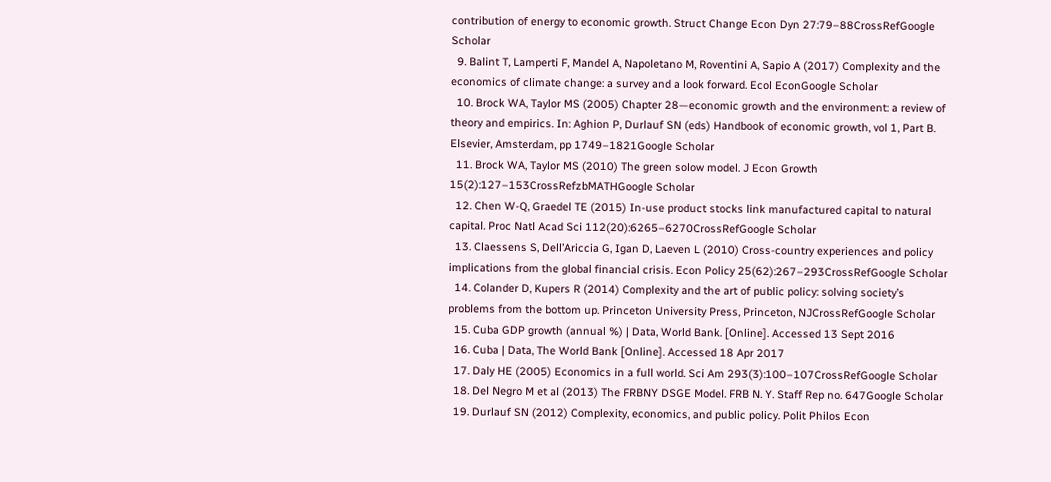contribution of energy to economic growth. Struct Change Econ Dyn 27:79–88CrossRefGoogle Scholar
  9. Balint T, Lamperti F, Mandel A, Napoletano M, Roventini A, Sapio A (2017) Complexity and the economics of climate change: a survey and a look forward. Ecol EconGoogle Scholar
  10. Brock WA, Taylor MS (2005) Chapter 28—economic growth and the environment: a review of theory and empirics. In: Aghion P, Durlauf SN (eds) Handbook of economic growth, vol 1, Part B. Elsevier, Amsterdam, pp 1749–1821Google Scholar
  11. Brock WA, Taylor MS (2010) The green solow model. J Econ Growth 15(2):127–153CrossRefzbMATHGoogle Scholar
  12. Chen W-Q, Graedel TE (2015) In-use product stocks link manufactured capital to natural capital. Proc Natl Acad Sci 112(20):6265–6270CrossRefGoogle Scholar
  13. Claessens S, Dell’Ariccia G, Igan D, Laeven L (2010) Cross-country experiences and policy implications from the global financial crisis. Econ Policy 25(62):267–293CrossRefGoogle Scholar
  14. Colander D, Kupers R (2014) Complexity and the art of public policy: solving society’s problems from the bottom up. Princeton University Press, Princeton, NJCrossRefGoogle Scholar
  15. Cuba GDP growth (annual %) | Data, World Bank. [Online]. Accessed 13 Sept 2016
  16. Cuba | Data, The World Bank [Online]. Accessed 18 Apr 2017
  17. Daly HE (2005) Economics in a full world. Sci Am 293(3):100–107CrossRefGoogle Scholar
  18. Del Negro M et al (2013) The FRBNY DSGE Model. FRB N. Y. Staff Rep no. 647Google Scholar
  19. Durlauf SN (2012) Complexity, economics, and public policy. Polit Philos Econ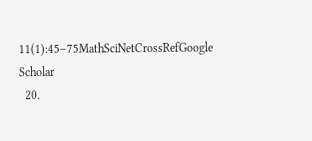11(1):45–75MathSciNetCrossRefGoogle Scholar
  20.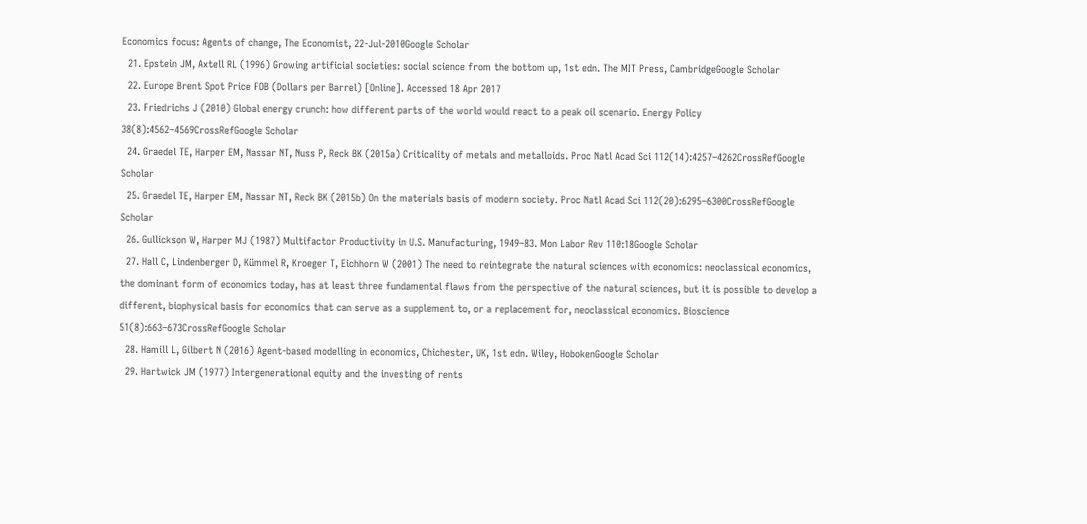Economics focus: Agents of change, The Economist, 22-Jul-2010Google Scholar
  21. Epstein JM, Axtell RL (1996) Growing artificial societies: social science from the bottom up, 1st edn. The MIT Press, CambridgeGoogle Scholar
  22. Europe Brent Spot Price FOB (Dollars per Barrel) [Online]. Accessed 18 Apr 2017
  23. Friedrichs J (2010) Global energy crunch: how different parts of the world would react to a peak oil scenario. Energy Policy 38(8):4562–4569CrossRefGoogle Scholar
  24. Graedel TE, Harper EM, Nassar NT, Nuss P, Reck BK (2015a) Criticality of metals and metalloids. Proc Natl Acad Sci 112(14):4257–4262CrossRefGoogle Scholar
  25. Graedel TE, Harper EM, Nassar NT, Reck BK (2015b) On the materials basis of modern society. Proc Natl Acad Sci 112(20):6295–6300CrossRefGoogle Scholar
  26. Gullickson W, Harper MJ (1987) Multifactor Productivity in U.S. Manufacturing, 1949–83. Mon Labor Rev 110:18Google Scholar
  27. Hall C, Lindenberger D, Kümmel R, Kroeger T, Eichhorn W (2001) The need to reintegrate the natural sciences with economics: neoclassical economics, the dominant form of economics today, has at least three fundamental flaws from the perspective of the natural sciences, but it is possible to develop a different, biophysical basis for economics that can serve as a supplement to, or a replacement for, neoclassical economics. Bioscience 51(8):663–673CrossRefGoogle Scholar
  28. Hamill L, Gilbert N (2016) Agent-based modelling in economics, Chichester, UK, 1st edn. Wiley, HobokenGoogle Scholar
  29. Hartwick JM (1977) Intergenerational equity and the investing of rents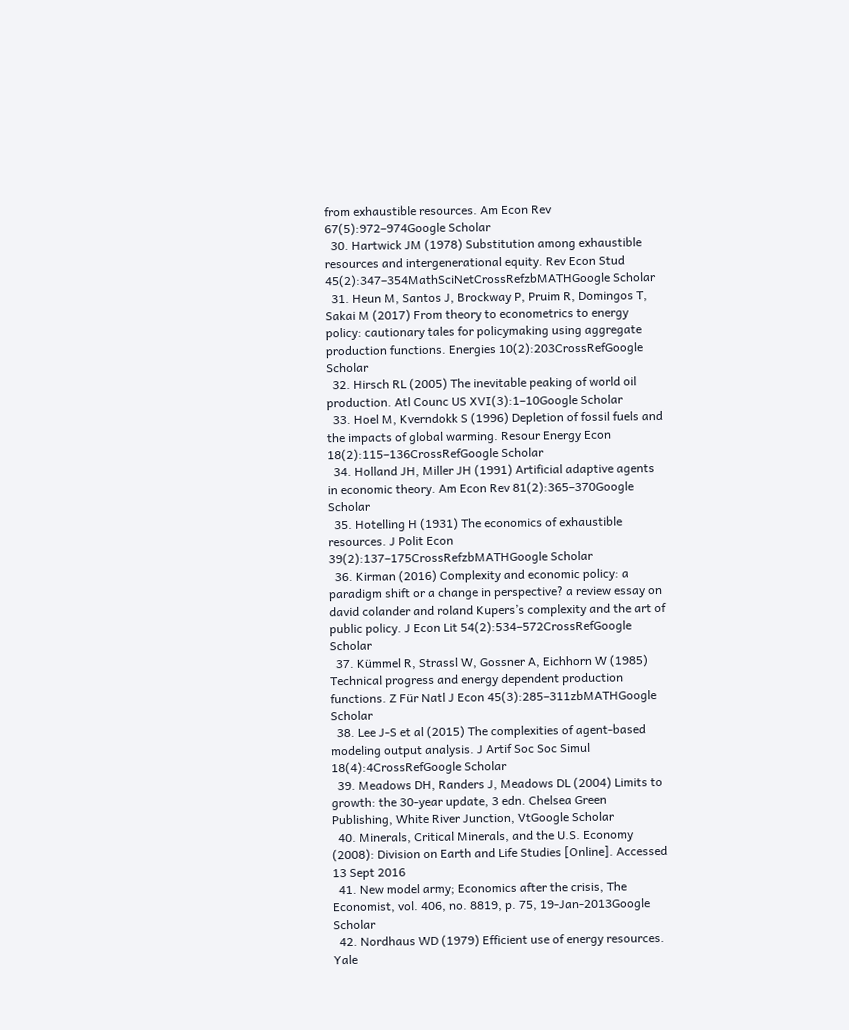from exhaustible resources. Am Econ Rev 67(5):972–974Google Scholar
  30. Hartwick JM (1978) Substitution among exhaustible resources and intergenerational equity. Rev Econ Stud 45(2):347–354MathSciNetCrossRefzbMATHGoogle Scholar
  31. Heun M, Santos J, Brockway P, Pruim R, Domingos T, Sakai M (2017) From theory to econometrics to energy policy: cautionary tales for policymaking using aggregate production functions. Energies 10(2):203CrossRefGoogle Scholar
  32. Hirsch RL (2005) The inevitable peaking of world oil production. Atl Counc US XVI(3):1–10Google Scholar
  33. Hoel M, Kverndokk S (1996) Depletion of fossil fuels and the impacts of global warming. Resour Energy Econ 18(2):115–136CrossRefGoogle Scholar
  34. Holland JH, Miller JH (1991) Artificial adaptive agents in economic theory. Am Econ Rev 81(2):365–370Google Scholar
  35. Hotelling H (1931) The economics of exhaustible resources. J Polit Econ 39(2):137–175CrossRefzbMATHGoogle Scholar
  36. Kirman (2016) Complexity and economic policy: a paradigm shift or a change in perspective? a review essay on david colander and roland Kupers’s complexity and the art of public policy. J Econ Lit 54(2):534–572CrossRefGoogle Scholar
  37. Kümmel R, Strassl W, Gossner A, Eichhorn W (1985) Technical progress and energy dependent production functions. Z Für Natl J Econ 45(3):285–311zbMATHGoogle Scholar
  38. Lee J-S et al (2015) The complexities of agent-based modeling output analysis. J Artif Soc Soc Simul 18(4):4CrossRefGoogle Scholar
  39. Meadows DH, Randers J, Meadows DL (2004) Limits to growth: the 30-year update, 3 edn. Chelsea Green Publishing, White River Junction, VtGoogle Scholar
  40. Minerals, Critical Minerals, and the U.S. Economy (2008): Division on Earth and Life Studies [Online]. Accessed 13 Sept 2016
  41. New model army; Economics after the crisis, The Economist, vol. 406, no. 8819, p. 75, 19-Jan-2013Google Scholar
  42. Nordhaus WD (1979) Efficient use of energy resources. Yale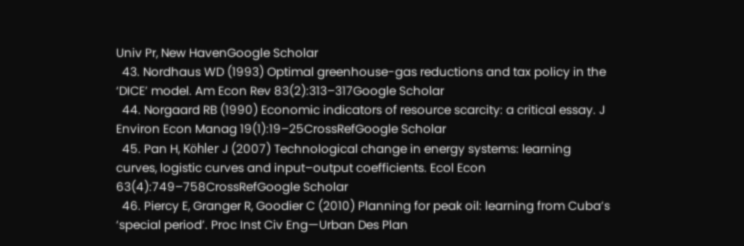Univ Pr, New HavenGoogle Scholar
  43. Nordhaus WD (1993) Optimal greenhouse-gas reductions and tax policy in the ‘DICE’ model. Am Econ Rev 83(2):313–317Google Scholar
  44. Norgaard RB (1990) Economic indicators of resource scarcity: a critical essay. J Environ Econ Manag 19(1):19–25CrossRefGoogle Scholar
  45. Pan H, Köhler J (2007) Technological change in energy systems: learning curves, logistic curves and input–output coefficients. Ecol Econ 63(4):749–758CrossRefGoogle Scholar
  46. Piercy E, Granger R, Goodier C (2010) Planning for peak oil: learning from Cuba’s ‘special period’. Proc Inst Civ Eng—Urban Des Plan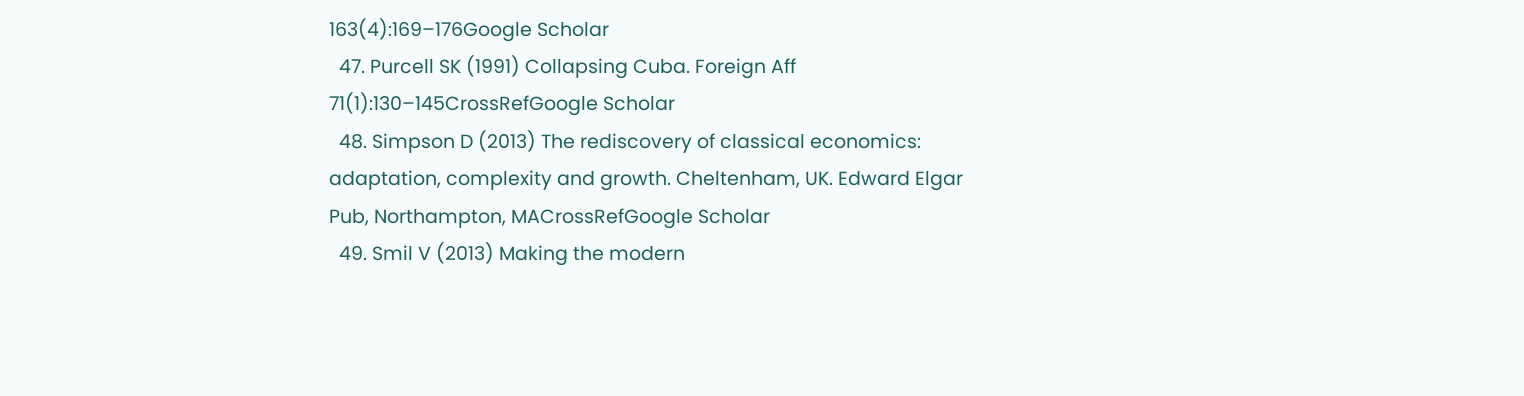163(4):169–176Google Scholar
  47. Purcell SK (1991) Collapsing Cuba. Foreign Aff 71(1):130–145CrossRefGoogle Scholar
  48. Simpson D (2013) The rediscovery of classical economics: adaptation, complexity and growth. Cheltenham, UK. Edward Elgar Pub, Northampton, MACrossRefGoogle Scholar
  49. Smil V (2013) Making the modern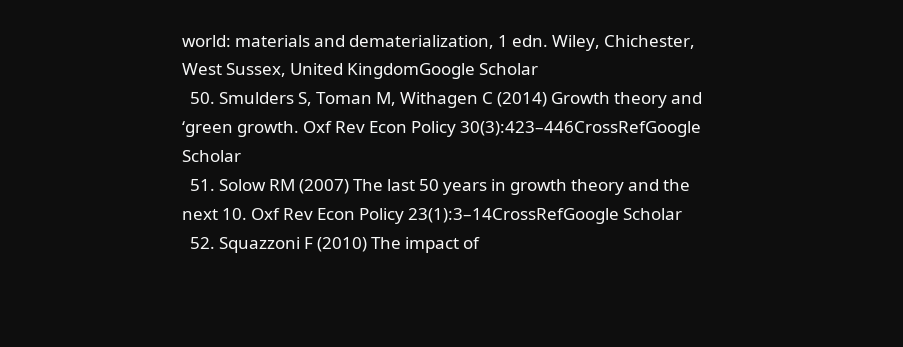world: materials and dematerialization, 1 edn. Wiley, Chichester, West Sussex, United KingdomGoogle Scholar
  50. Smulders S, Toman M, Withagen C (2014) Growth theory and ‘green growth. Oxf Rev Econ Policy 30(3):423–446CrossRefGoogle Scholar
  51. Solow RM (2007) The last 50 years in growth theory and the next 10. Oxf Rev Econ Policy 23(1):3–14CrossRefGoogle Scholar
  52. Squazzoni F (2010) The impact of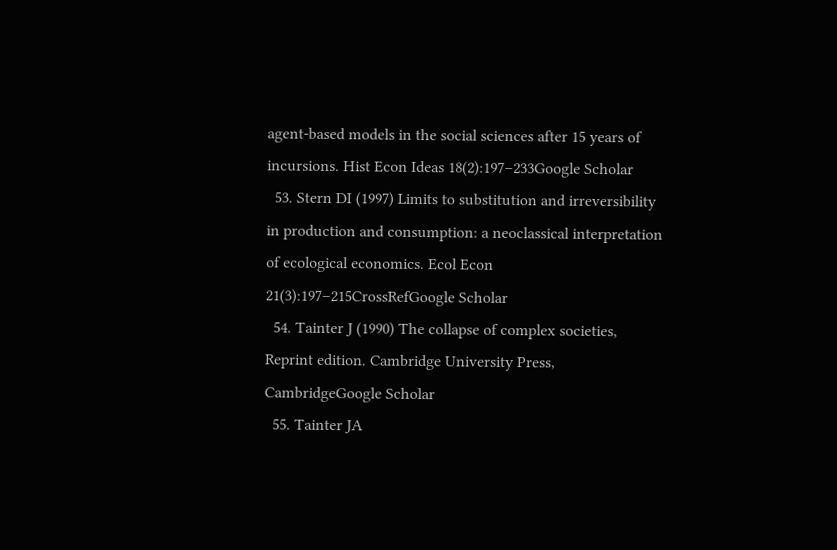agent-based models in the social sciences after 15 years of incursions. Hist Econ Ideas 18(2):197–233Google Scholar
  53. Stern DI (1997) Limits to substitution and irreversibility in production and consumption: a neoclassical interpretation of ecological economics. Ecol Econ 21(3):197–215CrossRefGoogle Scholar
  54. Tainter J (1990) The collapse of complex societies, Reprint edition. Cambridge University Press, CambridgeGoogle Scholar
  55. Tainter JA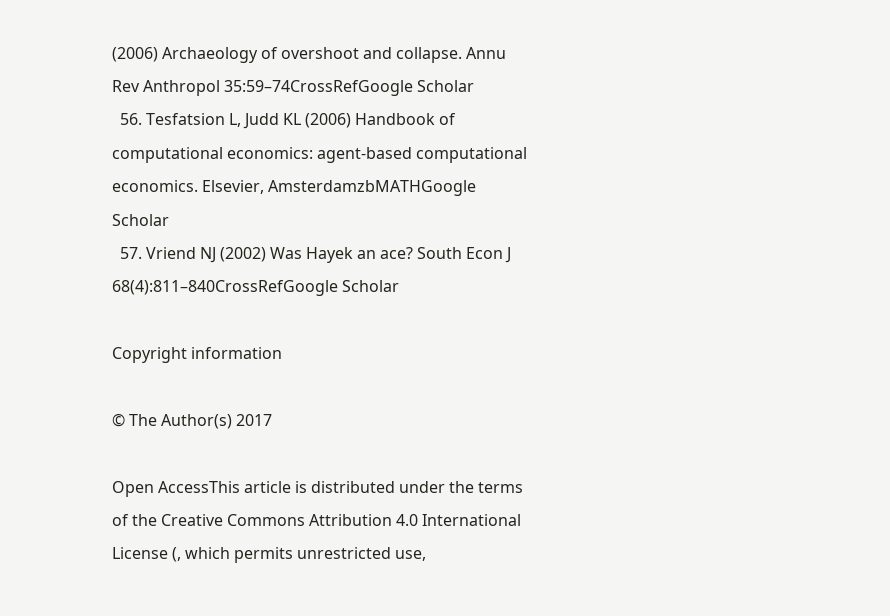(2006) Archaeology of overshoot and collapse. Annu Rev Anthropol 35:59–74CrossRefGoogle Scholar
  56. Tesfatsion L, Judd KL (2006) Handbook of computational economics: agent-based computational economics. Elsevier, AmsterdamzbMATHGoogle Scholar
  57. Vriend NJ (2002) Was Hayek an ace? South Econ J 68(4):811–840CrossRefGoogle Scholar

Copyright information

© The Author(s) 2017

Open AccessThis article is distributed under the terms of the Creative Commons Attribution 4.0 International License (, which permits unrestricted use,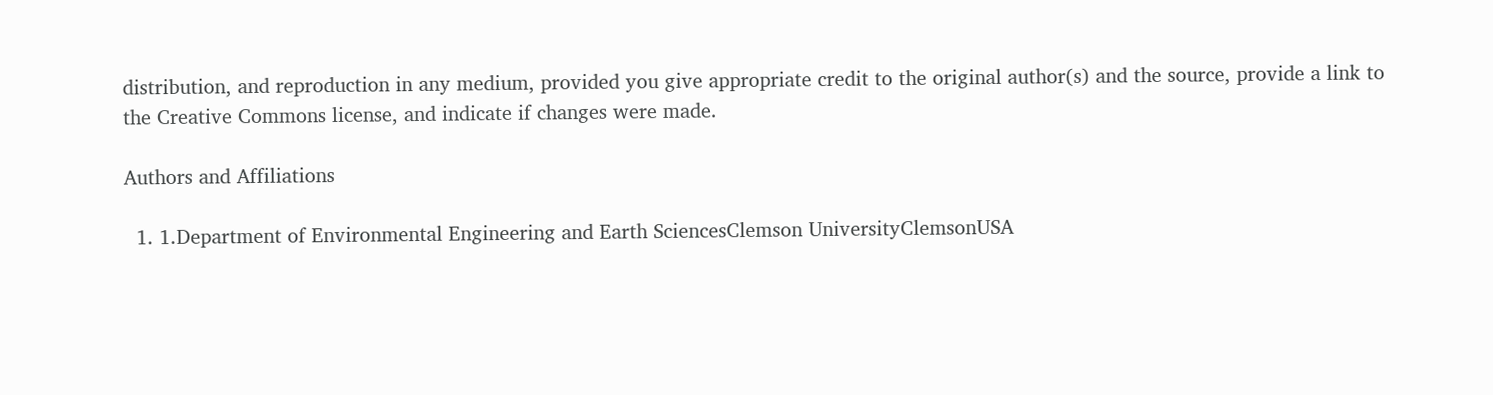distribution, and reproduction in any medium, provided you give appropriate credit to the original author(s) and the source, provide a link to the Creative Commons license, and indicate if changes were made.

Authors and Affiliations

  1. 1.Department of Environmental Engineering and Earth SciencesClemson UniversityClemsonUSA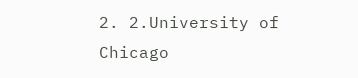2. 2.University of Chicago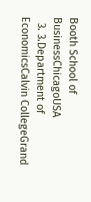Booth School of BusinessChicagoUSA
  3. 3.Department of EconomicsCalvin CollegeGrand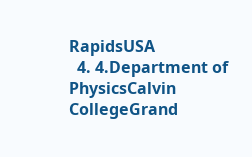RapidsUSA
  4. 4.Department of PhysicsCalvin CollegeGrand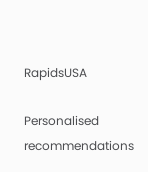RapidsUSA

Personalised recommendations